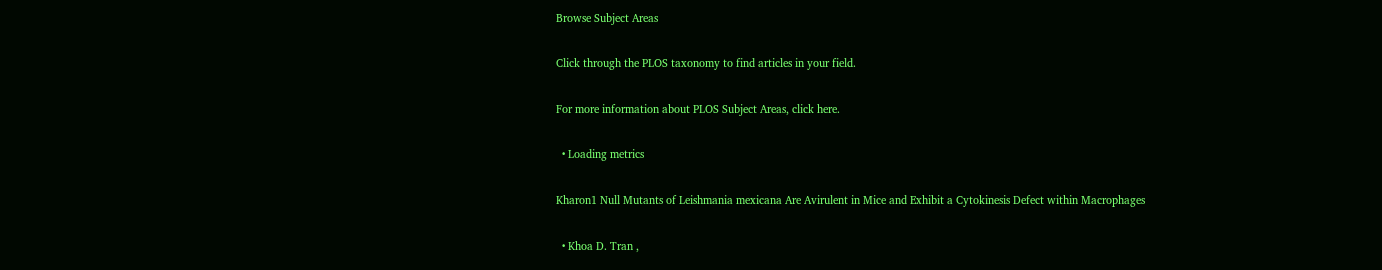Browse Subject Areas

Click through the PLOS taxonomy to find articles in your field.

For more information about PLOS Subject Areas, click here.

  • Loading metrics

Kharon1 Null Mutants of Leishmania mexicana Are Avirulent in Mice and Exhibit a Cytokinesis Defect within Macrophages

  • Khoa D. Tran ,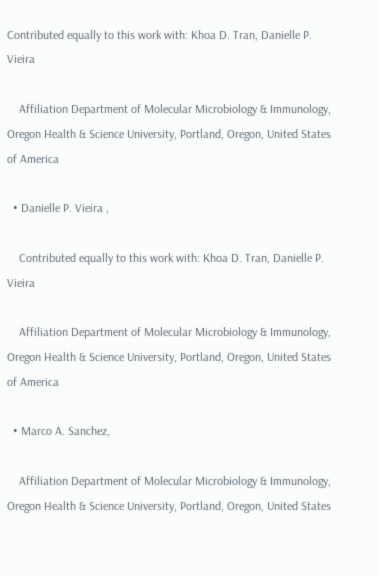Contributed equally to this work with: Khoa D. Tran, Danielle P. Vieira

    Affiliation Department of Molecular Microbiology & Immunology, Oregon Health & Science University, Portland, Oregon, United States of America

  • Danielle P. Vieira ,

    Contributed equally to this work with: Khoa D. Tran, Danielle P. Vieira

    Affiliation Department of Molecular Microbiology & Immunology, Oregon Health & Science University, Portland, Oregon, United States of America

  • Marco A. Sanchez,

    Affiliation Department of Molecular Microbiology & Immunology, Oregon Health & Science University, Portland, Oregon, United States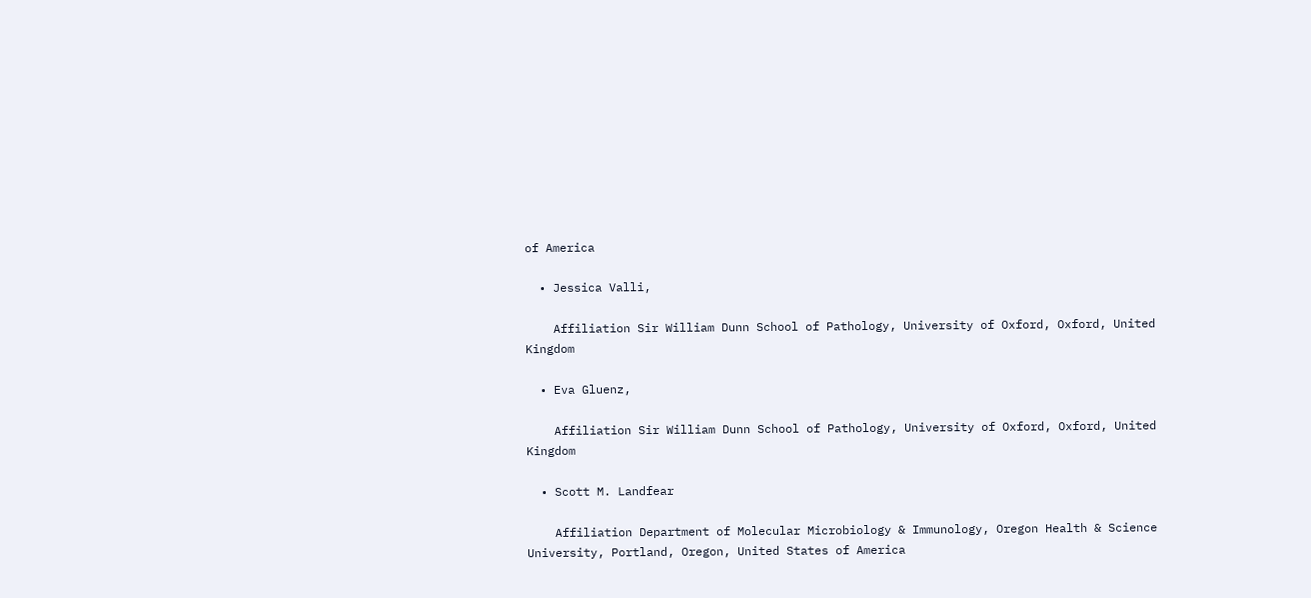of America

  • Jessica Valli,

    Affiliation Sir William Dunn School of Pathology, University of Oxford, Oxford, United Kingdom

  • Eva Gluenz,

    Affiliation Sir William Dunn School of Pathology, University of Oxford, Oxford, United Kingdom

  • Scott M. Landfear

    Affiliation Department of Molecular Microbiology & Immunology, Oregon Health & Science University, Portland, Oregon, United States of America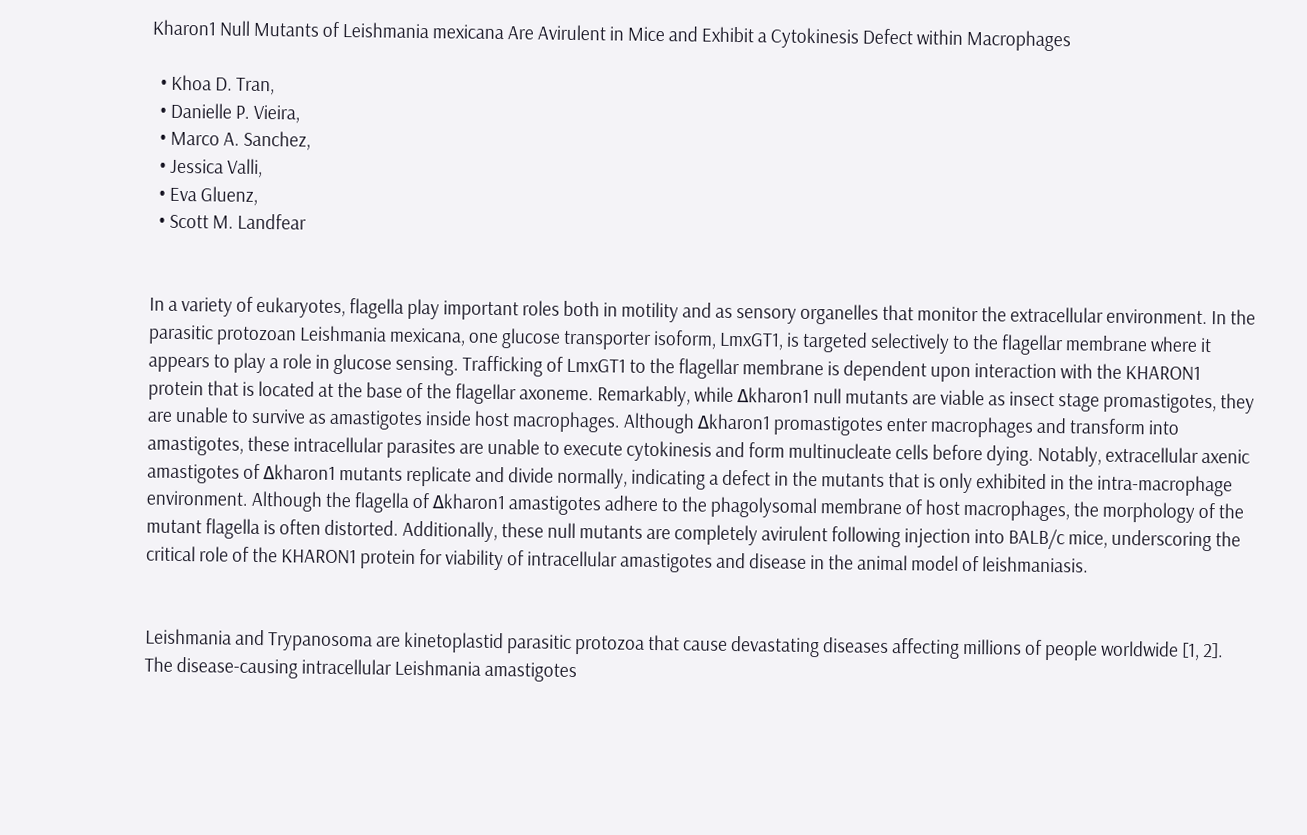Kharon1 Null Mutants of Leishmania mexicana Are Avirulent in Mice and Exhibit a Cytokinesis Defect within Macrophages

  • Khoa D. Tran,
  • Danielle P. Vieira,
  • Marco A. Sanchez,
  • Jessica Valli,
  • Eva Gluenz,
  • Scott M. Landfear


In a variety of eukaryotes, flagella play important roles both in motility and as sensory organelles that monitor the extracellular environment. In the parasitic protozoan Leishmania mexicana, one glucose transporter isoform, LmxGT1, is targeted selectively to the flagellar membrane where it appears to play a role in glucose sensing. Trafficking of LmxGT1 to the flagellar membrane is dependent upon interaction with the KHARON1 protein that is located at the base of the flagellar axoneme. Remarkably, while Δkharon1 null mutants are viable as insect stage promastigotes, they are unable to survive as amastigotes inside host macrophages. Although Δkharon1 promastigotes enter macrophages and transform into amastigotes, these intracellular parasites are unable to execute cytokinesis and form multinucleate cells before dying. Notably, extracellular axenic amastigotes of Δkharon1 mutants replicate and divide normally, indicating a defect in the mutants that is only exhibited in the intra-macrophage environment. Although the flagella of Δkharon1 amastigotes adhere to the phagolysomal membrane of host macrophages, the morphology of the mutant flagella is often distorted. Additionally, these null mutants are completely avirulent following injection into BALB/c mice, underscoring the critical role of the KHARON1 protein for viability of intracellular amastigotes and disease in the animal model of leishmaniasis.


Leishmania and Trypanosoma are kinetoplastid parasitic protozoa that cause devastating diseases affecting millions of people worldwide [1, 2]. The disease-causing intracellular Leishmania amastigotes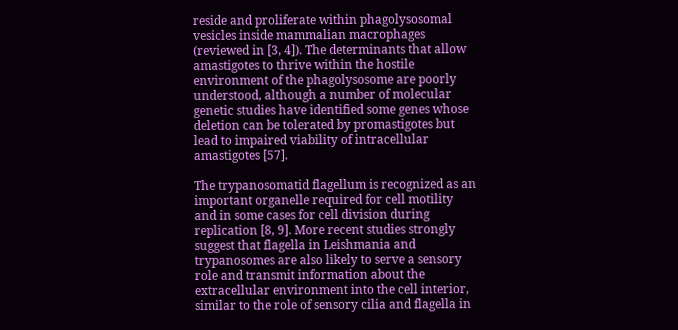reside and proliferate within phagolysosomal vesicles inside mammalian macrophages (reviewed in [3, 4]). The determinants that allow amastigotes to thrive within the hostile environment of the phagolysosome are poorly understood, although a number of molecular genetic studies have identified some genes whose deletion can be tolerated by promastigotes but lead to impaired viability of intracellular amastigotes [57].

The trypanosomatid flagellum is recognized as an important organelle required for cell motility and in some cases for cell division during replication [8, 9]. More recent studies strongly suggest that flagella in Leishmania and trypanosomes are also likely to serve a sensory role and transmit information about the extracellular environment into the cell interior, similar to the role of sensory cilia and flagella in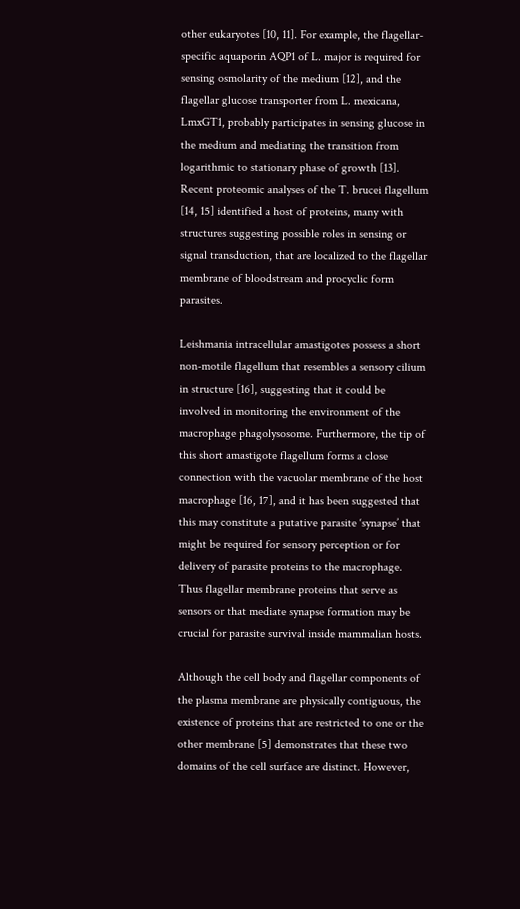other eukaryotes [10, 11]. For example, the flagellar-specific aquaporin AQP1 of L. major is required for sensing osmolarity of the medium [12], and the flagellar glucose transporter from L. mexicana, LmxGT1, probably participates in sensing glucose in the medium and mediating the transition from logarithmic to stationary phase of growth [13]. Recent proteomic analyses of the T. brucei flagellum [14, 15] identified a host of proteins, many with structures suggesting possible roles in sensing or signal transduction, that are localized to the flagellar membrane of bloodstream and procyclic form parasites.

Leishmania intracellular amastigotes possess a short non-motile flagellum that resembles a sensory cilium in structure [16], suggesting that it could be involved in monitoring the environment of the macrophage phagolysosome. Furthermore, the tip of this short amastigote flagellum forms a close connection with the vacuolar membrane of the host macrophage [16, 17], and it has been suggested that this may constitute a putative parasite ‘synapse’ that might be required for sensory perception or for delivery of parasite proteins to the macrophage. Thus flagellar membrane proteins that serve as sensors or that mediate synapse formation may be crucial for parasite survival inside mammalian hosts.

Although the cell body and flagellar components of the plasma membrane are physically contiguous, the existence of proteins that are restricted to one or the other membrane [5] demonstrates that these two domains of the cell surface are distinct. However,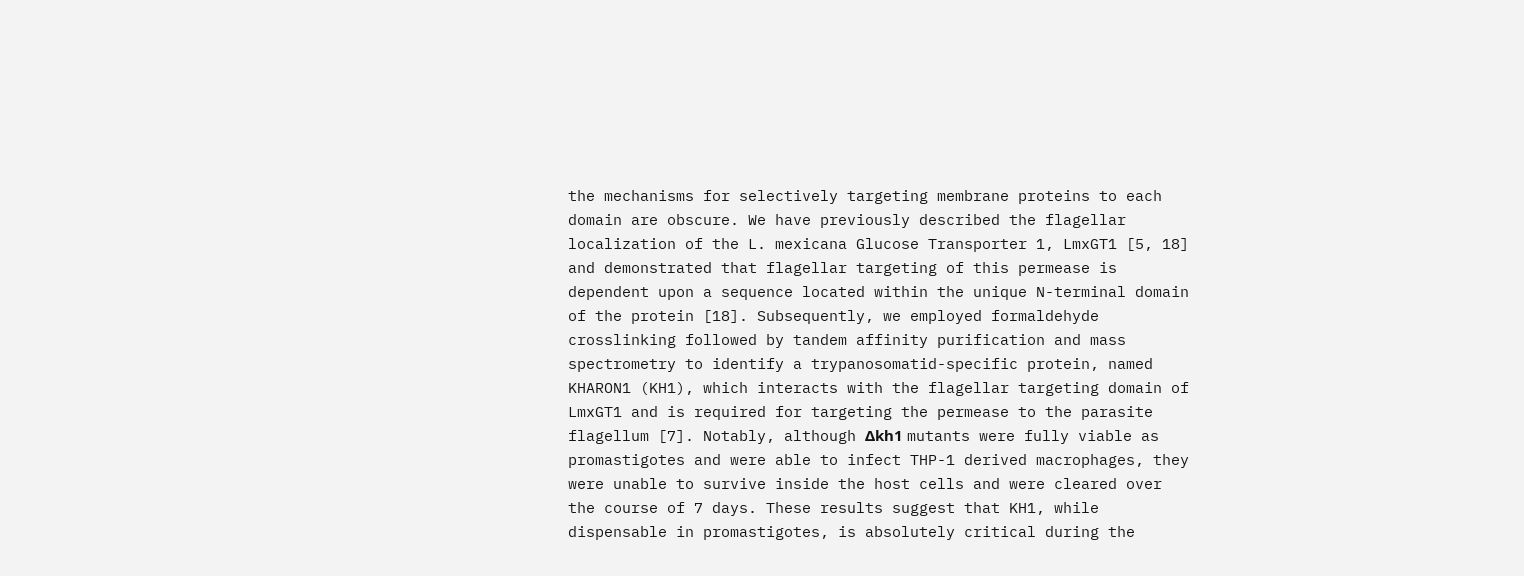the mechanisms for selectively targeting membrane proteins to each domain are obscure. We have previously described the flagellar localization of the L. mexicana Glucose Transporter 1, LmxGT1 [5, 18] and demonstrated that flagellar targeting of this permease is dependent upon a sequence located within the unique N-terminal domain of the protein [18]. Subsequently, we employed formaldehyde crosslinking followed by tandem affinity purification and mass spectrometry to identify a trypanosomatid-specific protein, named KHARON1 (KH1), which interacts with the flagellar targeting domain of LmxGT1 and is required for targeting the permease to the parasite flagellum [7]. Notably, although Δkh1 mutants were fully viable as promastigotes and were able to infect THP-1 derived macrophages, they were unable to survive inside the host cells and were cleared over the course of 7 days. These results suggest that KH1, while dispensable in promastigotes, is absolutely critical during the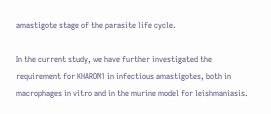amastigote stage of the parasite life cycle.

In the current study, we have further investigated the requirement for KHARON1 in infectious amastigotes, both in macrophages in vitro and in the murine model for leishmaniasis.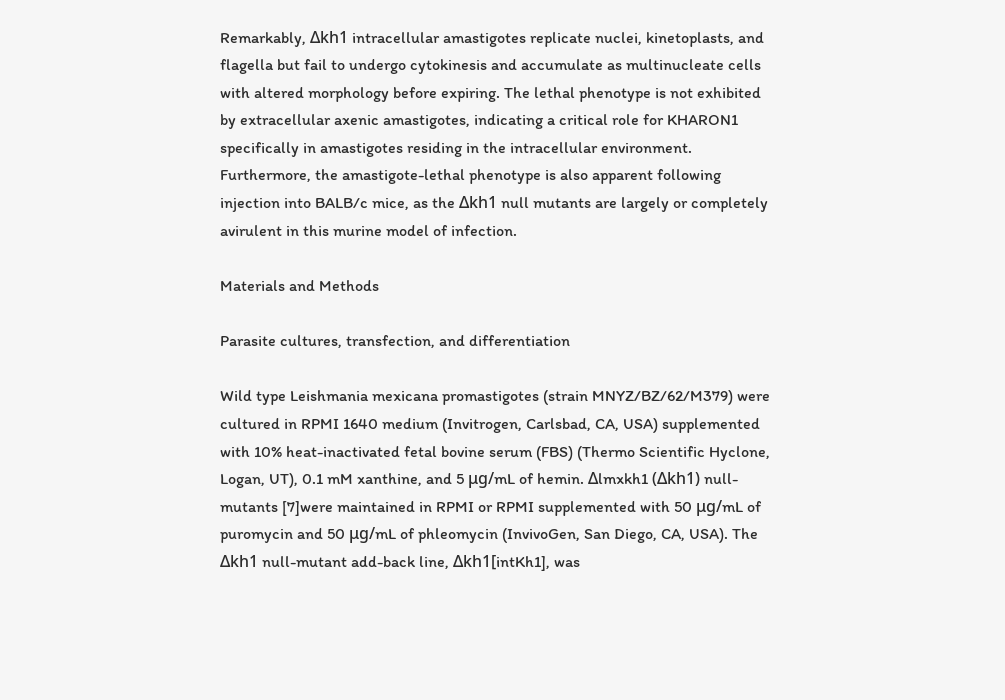Remarkably, Δkh1 intracellular amastigotes replicate nuclei, kinetoplasts, and flagella but fail to undergo cytokinesis and accumulate as multinucleate cells with altered morphology before expiring. The lethal phenotype is not exhibited by extracellular axenic amastigotes, indicating a critical role for KHARON1 specifically in amastigotes residing in the intracellular environment. Furthermore, the amastigote-lethal phenotype is also apparent following injection into BALB/c mice, as the Δkh1 null mutants are largely or completely avirulent in this murine model of infection.

Materials and Methods

Parasite cultures, transfection, and differentiation

Wild type Leishmania mexicana promastigotes (strain MNYZ/BZ/62/M379) were cultured in RPMI 1640 medium (Invitrogen, Carlsbad, CA, USA) supplemented with 10% heat-inactivated fetal bovine serum (FBS) (Thermo Scientific Hyclone, Logan, UT), 0.1 mM xanthine, and 5 μg/mL of hemin. Δlmxkh1 (Δkh1) null-mutants [7]were maintained in RPMI or RPMI supplemented with 50 μg/mL of puromycin and 50 μg/mL of phleomycin (InvivoGen, San Diego, CA, USA). The Δkh1 null-mutant add-back line, Δkh1[intKh1], was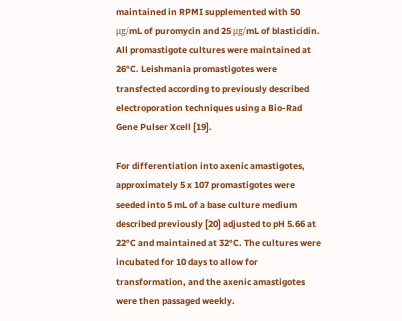maintained in RPMI supplemented with 50 μg/mL of puromycin and 25 μg/mL of blasticidin. All promastigote cultures were maintained at 26°C. Leishmania promastigotes were transfected according to previously described electroporation techniques using a Bio-Rad Gene Pulser Xcell [19].

For differentiation into axenic amastigotes, approximately 5 x 107 promastigotes were seeded into 5 mL of a base culture medium described previously [20] adjusted to pH 5.66 at 22°C and maintained at 32°C. The cultures were incubated for 10 days to allow for transformation, and the axenic amastigotes were then passaged weekly.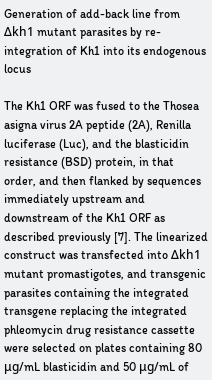Generation of add-back line from Δkh1 mutant parasites by re-integration of Kh1 into its endogenous locus

The Kh1 ORF was fused to the Thosea asigna virus 2A peptide (2A), Renilla luciferase (Luc), and the blasticidin resistance (BSD) protein, in that order, and then flanked by sequences immediately upstream and downstream of the Kh1 ORF as described previously [7]. The linearized construct was transfected into Δkh1 mutant promastigotes, and transgenic parasites containing the integrated transgene replacing the integrated phleomycin drug resistance cassette were selected on plates containing 80 μg/mL blasticidin and 50 μg/mL of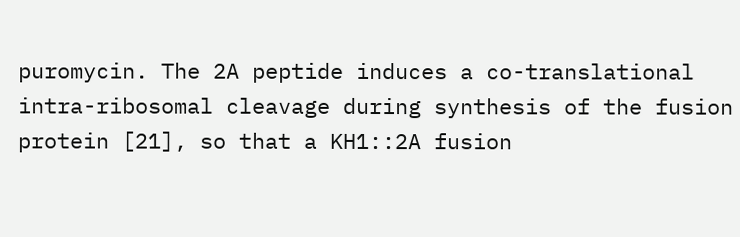puromycin. The 2A peptide induces a co-translational intra-ribosomal cleavage during synthesis of the fusion protein [21], so that a KH1::2A fusion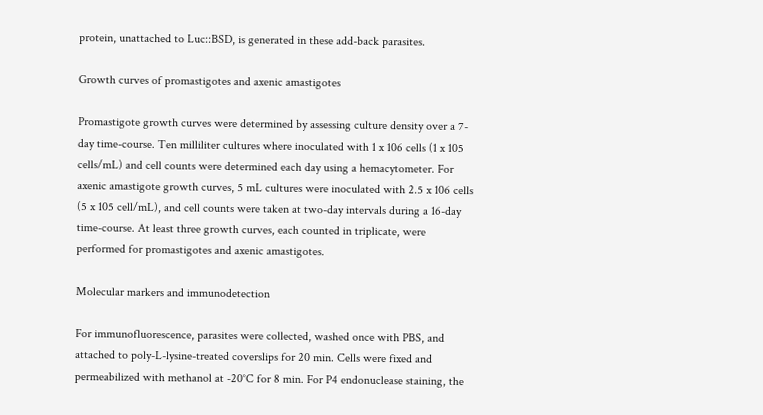protein, unattached to Luc::BSD, is generated in these add-back parasites.

Growth curves of promastigotes and axenic amastigotes

Promastigote growth curves were determined by assessing culture density over a 7-day time-course. Ten milliliter cultures where inoculated with 1 x 106 cells (1 x 105 cells/mL) and cell counts were determined each day using a hemacytometer. For axenic amastigote growth curves, 5 mL cultures were inoculated with 2.5 x 106 cells (5 x 105 cell/mL), and cell counts were taken at two-day intervals during a 16-day time-course. At least three growth curves, each counted in triplicate, were performed for promastigotes and axenic amastigotes.

Molecular markers and immunodetection

For immunofluorescence, parasites were collected, washed once with PBS, and attached to poly-L-lysine-treated coverslips for 20 min. Cells were fixed and permeabilized with methanol at -20°C for 8 min. For P4 endonuclease staining, the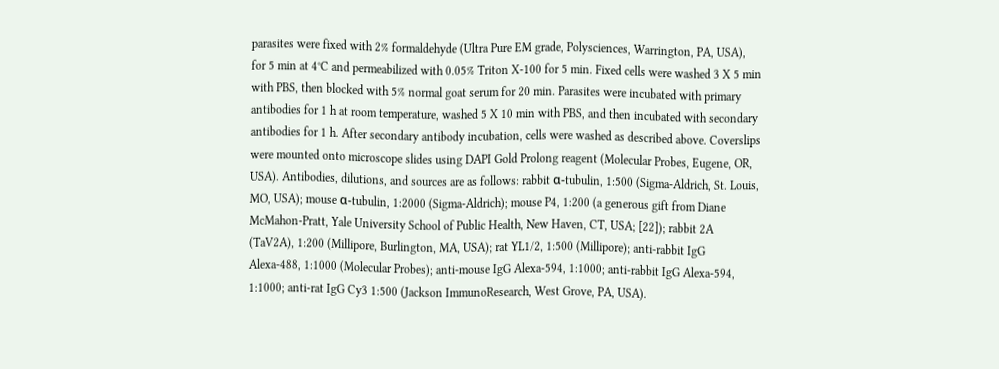parasites were fixed with 2% formaldehyde (Ultra Pure EM grade, Polysciences, Warrington, PA, USA), for 5 min at 4°C and permeabilized with 0.05% Triton X-100 for 5 min. Fixed cells were washed 3 X 5 min with PBS, then blocked with 5% normal goat serum for 20 min. Parasites were incubated with primary antibodies for 1 h at room temperature, washed 5 X 10 min with PBS, and then incubated with secondary antibodies for 1 h. After secondary antibody incubation, cells were washed as described above. Coverslips were mounted onto microscope slides using DAPI Gold Prolong reagent (Molecular Probes, Eugene, OR, USA). Antibodies, dilutions, and sources are as follows: rabbit α-tubulin, 1:500 (Sigma-Aldrich, St. Louis, MO, USA); mouse α-tubulin, 1:2000 (Sigma-Aldrich); mouse P4, 1:200 (a generous gift from Diane McMahon-Pratt, Yale University School of Public Health, New Haven, CT, USA; [22]); rabbit 2A (TaV2A), 1:200 (Millipore, Burlington, MA, USA); rat YL1/2, 1:500 (Millipore); anti-rabbit IgG Alexa-488, 1:1000 (Molecular Probes); anti-mouse IgG Alexa-594, 1:1000; anti-rabbit IgG Alexa-594, 1:1000; anti-rat IgG Cy3 1:500 (Jackson ImmunoResearch, West Grove, PA, USA).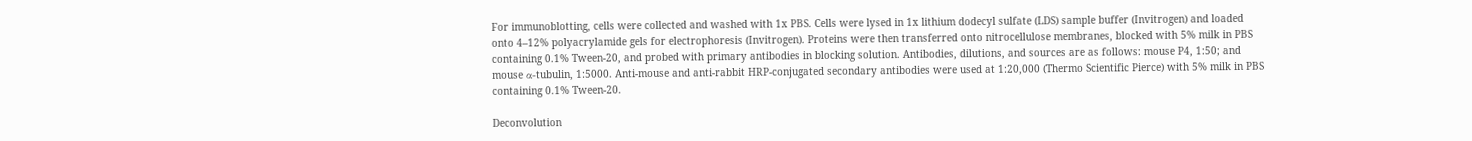For immunoblotting, cells were collected and washed with 1x PBS. Cells were lysed in 1x lithium dodecyl sulfate (LDS) sample buffer (Invitrogen) and loaded onto 4–12% polyacrylamide gels for electrophoresis (Invitrogen). Proteins were then transferred onto nitrocellulose membranes, blocked with 5% milk in PBS containing 0.1% Tween-20, and probed with primary antibodies in blocking solution. Antibodies, dilutions, and sources are as follows: mouse P4, 1:50; and mouse α-tubulin, 1:5000. Anti-mouse and anti-rabbit HRP-conjugated secondary antibodies were used at 1:20,000 (Thermo Scientific Pierce) with 5% milk in PBS containing 0.1% Tween-20.

Deconvolution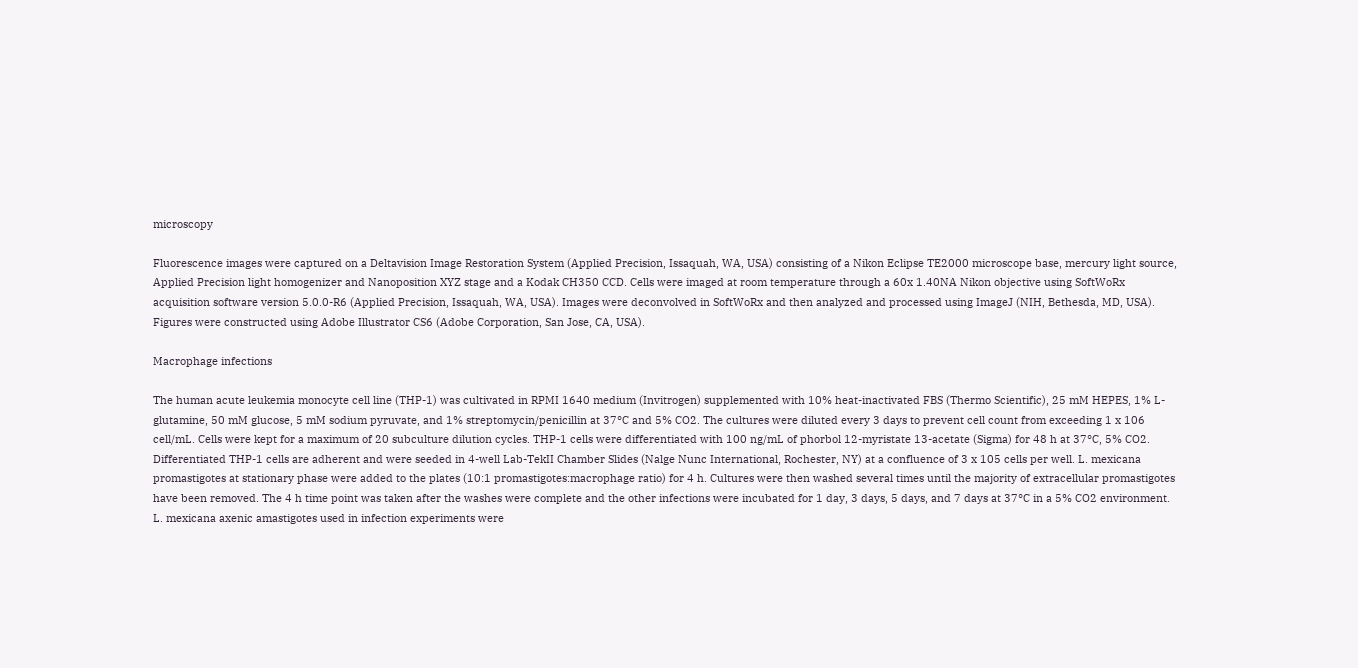microscopy

Fluorescence images were captured on a Deltavision Image Restoration System (Applied Precision, Issaquah, WA, USA) consisting of a Nikon Eclipse TE2000 microscope base, mercury light source, Applied Precision light homogenizer and Nanoposition XYZ stage and a Kodak CH350 CCD. Cells were imaged at room temperature through a 60x 1.40NA Nikon objective using SoftWoRx acquisition software version 5.0.0-R6 (Applied Precision, Issaquah, WA, USA). Images were deconvolved in SoftWoRx and then analyzed and processed using ImageJ (NIH, Bethesda, MD, USA). Figures were constructed using Adobe Illustrator CS6 (Adobe Corporation, San Jose, CA, USA).

Macrophage infections

The human acute leukemia monocyte cell line (THP-1) was cultivated in RPMI 1640 medium (Invitrogen) supplemented with 10% heat-inactivated FBS (Thermo Scientific), 25 mM HEPES, 1% L-glutamine, 50 mM glucose, 5 mM sodium pyruvate, and 1% streptomycin/penicillin at 37°C and 5% CO2. The cultures were diluted every 3 days to prevent cell count from exceeding 1 x 106 cell/mL. Cells were kept for a maximum of 20 subculture dilution cycles. THP-1 cells were differentiated with 100 ng/mL of phorbol 12-myristate 13-acetate (Sigma) for 48 h at 37°C, 5% CO2. Differentiated THP-1 cells are adherent and were seeded in 4-well Lab-TekII Chamber Slides (Nalge Nunc International, Rochester, NY) at a confluence of 3 x 105 cells per well. L. mexicana promastigotes at stationary phase were added to the plates (10:1 promastigotes:macrophage ratio) for 4 h. Cultures were then washed several times until the majority of extracellular promastigotes have been removed. The 4 h time point was taken after the washes were complete and the other infections were incubated for 1 day, 3 days, 5 days, and 7 days at 37°C in a 5% CO2 environment. L. mexicana axenic amastigotes used in infection experiments were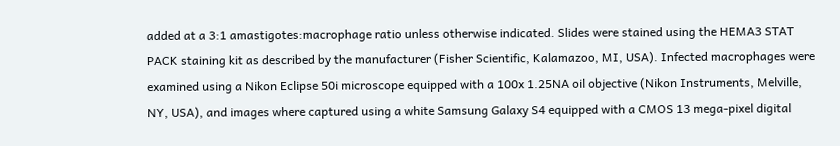added at a 3:1 amastigotes:macrophage ratio unless otherwise indicated. Slides were stained using the HEMA3 STAT PACK staining kit as described by the manufacturer (Fisher Scientific, Kalamazoo, MI, USA). Infected macrophages were examined using a Nikon Eclipse 50i microscope equipped with a 100x 1.25NA oil objective (Nikon Instruments, Melville, NY, USA), and images where captured using a white Samsung Galaxy S4 equipped with a CMOS 13 mega-pixel digital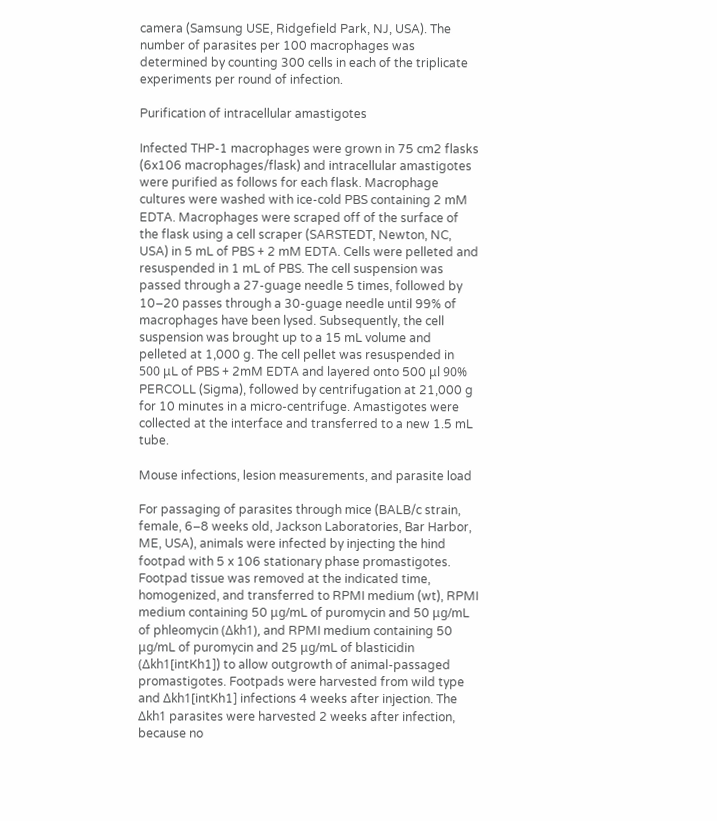camera (Samsung USE, Ridgefield Park, NJ, USA). The number of parasites per 100 macrophages was determined by counting 300 cells in each of the triplicate experiments per round of infection.

Purification of intracellular amastigotes

Infected THP-1 macrophages were grown in 75 cm2 flasks (6x106 macrophages/flask) and intracellular amastigotes were purified as follows for each flask. Macrophage cultures were washed with ice-cold PBS containing 2 mM EDTA. Macrophages were scraped off of the surface of the flask using a cell scraper (SARSTEDT, Newton, NC, USA) in 5 mL of PBS + 2 mM EDTA. Cells were pelleted and resuspended in 1 mL of PBS. The cell suspension was passed through a 27-guage needle 5 times, followed by 10–20 passes through a 30-guage needle until 99% of macrophages have been lysed. Subsequently, the cell suspension was brought up to a 15 mL volume and pelleted at 1,000 g. The cell pellet was resuspended in 500 μL of PBS + 2mM EDTA and layered onto 500 μl 90% PERCOLL (Sigma), followed by centrifugation at 21,000 g for 10 minutes in a micro-centrifuge. Amastigotes were collected at the interface and transferred to a new 1.5 mL tube.

Mouse infections, lesion measurements, and parasite load

For passaging of parasites through mice (BALB/c strain, female, 6–8 weeks old, Jackson Laboratories, Bar Harbor, ME, USA), animals were infected by injecting the hind footpad with 5 x 106 stationary phase promastigotes. Footpad tissue was removed at the indicated time, homogenized, and transferred to RPMI medium (wt), RPMI medium containing 50 μg/mL of puromycin and 50 μg/mL of phleomycin (Δkh1), and RPMI medium containing 50 μg/mL of puromycin and 25 μg/mL of blasticidin (Δkh1[intKh1]) to allow outgrowth of animal-passaged promastigotes. Footpads were harvested from wild type and Δkh1[intKh1] infections 4 weeks after injection. The Δkh1 parasites were harvested 2 weeks after infection, because no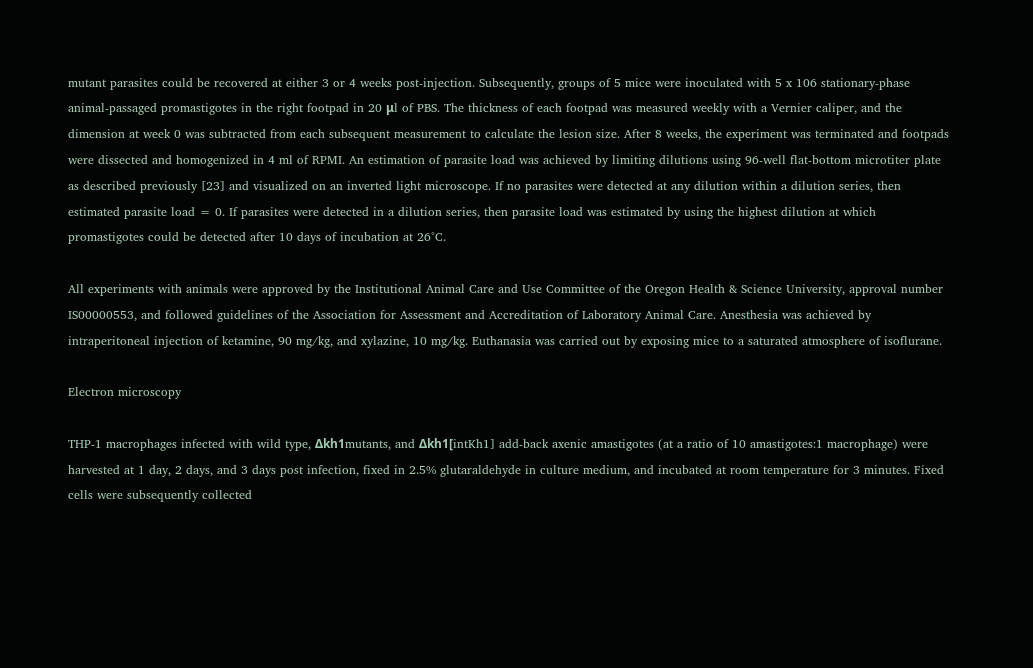mutant parasites could be recovered at either 3 or 4 weeks post-injection. Subsequently, groups of 5 mice were inoculated with 5 x 106 stationary-phase animal-passaged promastigotes in the right footpad in 20 μl of PBS. The thickness of each footpad was measured weekly with a Vernier caliper, and the dimension at week 0 was subtracted from each subsequent measurement to calculate the lesion size. After 8 weeks, the experiment was terminated and footpads were dissected and homogenized in 4 ml of RPMI. An estimation of parasite load was achieved by limiting dilutions using 96-well flat-bottom microtiter plate as described previously [23] and visualized on an inverted light microscope. If no parasites were detected at any dilution within a dilution series, then estimated parasite load = 0. If parasites were detected in a dilution series, then parasite load was estimated by using the highest dilution at which promastigotes could be detected after 10 days of incubation at 26°C.

All experiments with animals were approved by the Institutional Animal Care and Use Committee of the Oregon Health & Science University, approval number IS00000553, and followed guidelines of the Association for Assessment and Accreditation of Laboratory Animal Care. Anesthesia was achieved by intraperitoneal injection of ketamine, 90 mg/kg, and xylazine, 10 mg/kg. Euthanasia was carried out by exposing mice to a saturated atmosphere of isoflurane.

Electron microscopy

THP-1 macrophages infected with wild type, Δkh1mutants, and Δkh1[intKh1] add-back axenic amastigotes (at a ratio of 10 amastigotes:1 macrophage) were harvested at 1 day, 2 days, and 3 days post infection, fixed in 2.5% glutaraldehyde in culture medium, and incubated at room temperature for 3 minutes. Fixed cells were subsequently collected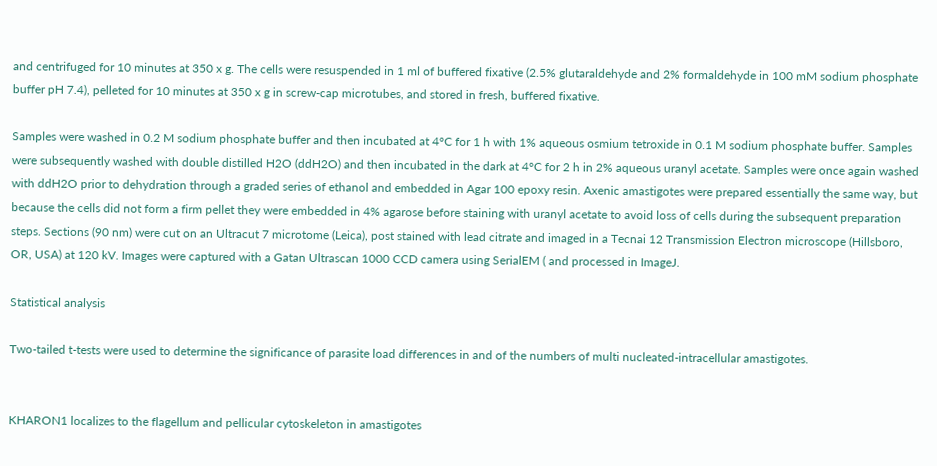and centrifuged for 10 minutes at 350 x g. The cells were resuspended in 1 ml of buffered fixative (2.5% glutaraldehyde and 2% formaldehyde in 100 mM sodium phosphate buffer pH 7.4), pelleted for 10 minutes at 350 x g in screw-cap microtubes, and stored in fresh, buffered fixative.

Samples were washed in 0.2 M sodium phosphate buffer and then incubated at 4°C for 1 h with 1% aqueous osmium tetroxide in 0.1 M sodium phosphate buffer. Samples were subsequently washed with double distilled H2O (ddH2O) and then incubated in the dark at 4°C for 2 h in 2% aqueous uranyl acetate. Samples were once again washed with ddH2O prior to dehydration through a graded series of ethanol and embedded in Agar 100 epoxy resin. Axenic amastigotes were prepared essentially the same way, but because the cells did not form a firm pellet they were embedded in 4% agarose before staining with uranyl acetate to avoid loss of cells during the subsequent preparation steps. Sections (90 nm) were cut on an Ultracut 7 microtome (Leica), post stained with lead citrate and imaged in a Tecnai 12 Transmission Electron microscope (Hillsboro, OR, USA) at 120 kV. Images were captured with a Gatan Ultrascan 1000 CCD camera using SerialEM ( and processed in ImageJ.

Statistical analysis

Two-tailed t-tests were used to determine the significance of parasite load differences in and of the numbers of multi nucleated-intracellular amastigotes.


KHARON1 localizes to the flagellum and pellicular cytoskeleton in amastigotes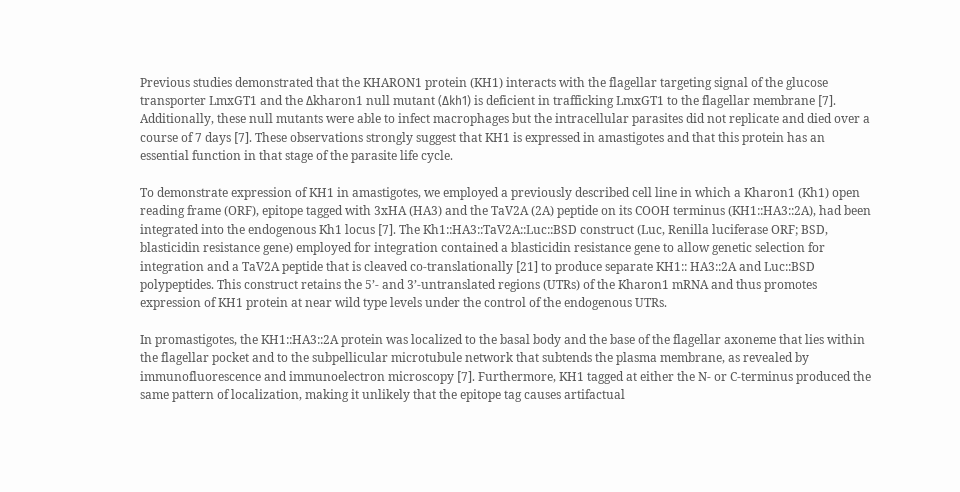Previous studies demonstrated that the KHARON1 protein (KH1) interacts with the flagellar targeting signal of the glucose transporter LmxGT1 and the Δkharon1 null mutant (Δkh1) is deficient in trafficking LmxGT1 to the flagellar membrane [7]. Additionally, these null mutants were able to infect macrophages but the intracellular parasites did not replicate and died over a course of 7 days [7]. These observations strongly suggest that KH1 is expressed in amastigotes and that this protein has an essential function in that stage of the parasite life cycle.

To demonstrate expression of KH1 in amastigotes, we employed a previously described cell line in which a Kharon1 (Kh1) open reading frame (ORF), epitope tagged with 3xHA (HA3) and the TaV2A (2A) peptide on its COOH terminus (KH1::HA3::2A), had been integrated into the endogenous Kh1 locus [7]. The Kh1::HA3::TaV2A::Luc::BSD construct (Luc, Renilla luciferase ORF; BSD, blasticidin resistance gene) employed for integration contained a blasticidin resistance gene to allow genetic selection for integration and a TaV2A peptide that is cleaved co-translationally [21] to produce separate KH1:: HA3::2A and Luc::BSD polypeptides. This construct retains the 5’- and 3’-untranslated regions (UTRs) of the Kharon1 mRNA and thus promotes expression of KH1 protein at near wild type levels under the control of the endogenous UTRs.

In promastigotes, the KH1::HA3::2A protein was localized to the basal body and the base of the flagellar axoneme that lies within the flagellar pocket and to the subpellicular microtubule network that subtends the plasma membrane, as revealed by immunofluorescence and immunoelectron microscopy [7]. Furthermore, KH1 tagged at either the N- or C-terminus produced the same pattern of localization, making it unlikely that the epitope tag causes artifactual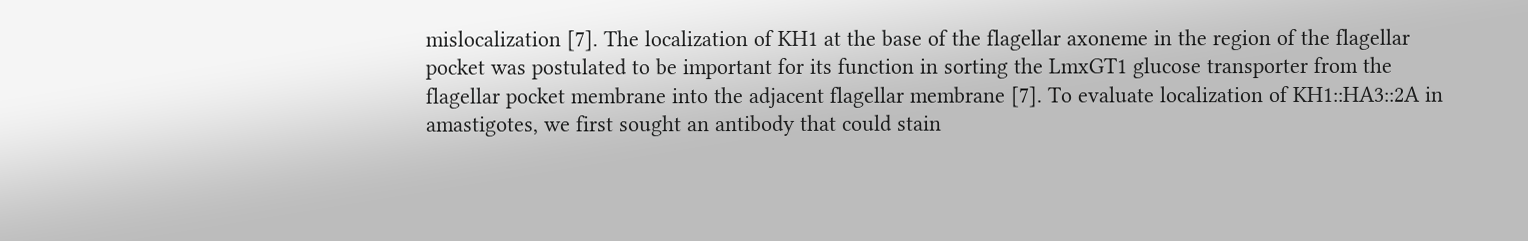mislocalization [7]. The localization of KH1 at the base of the flagellar axoneme in the region of the flagellar pocket was postulated to be important for its function in sorting the LmxGT1 glucose transporter from the flagellar pocket membrane into the adjacent flagellar membrane [7]. To evaluate localization of KH1::HA3::2A in amastigotes, we first sought an antibody that could stain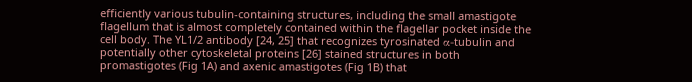efficiently various tubulin-containing structures, including the small amastigote flagellum that is almost completely contained within the flagellar pocket inside the cell body. The YL1/2 antibody [24, 25] that recognizes tyrosinated α-tubulin and potentially other cytoskeletal proteins [26] stained structures in both promastigotes (Fig 1A) and axenic amastigotes (Fig 1B) that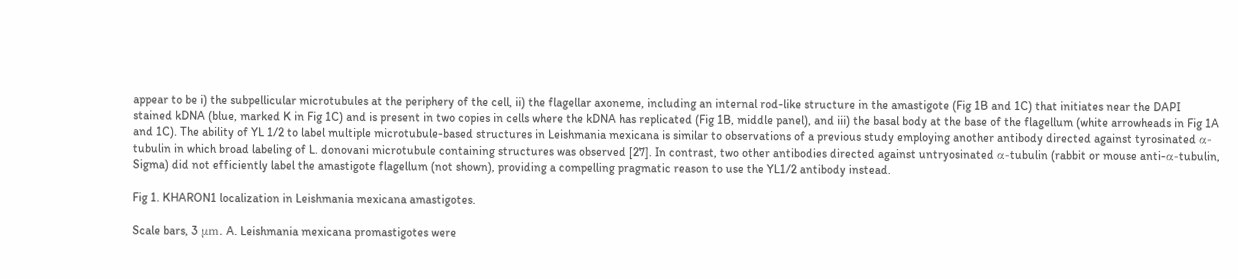appear to be i) the subpellicular microtubules at the periphery of the cell, ii) the flagellar axoneme, including an internal rod-like structure in the amastigote (Fig 1B and 1C) that initiates near the DAPI stained kDNA (blue, marked K in Fig 1C) and is present in two copies in cells where the kDNA has replicated (Fig 1B, middle panel), and iii) the basal body at the base of the flagellum (white arrowheads in Fig 1A and 1C). The ability of YL 1/2 to label multiple microtubule-based structures in Leishmania mexicana is similar to observations of a previous study employing another antibody directed against tyrosinated α-tubulin in which broad labeling of L. donovani microtubule containing structures was observed [27]. In contrast, two other antibodies directed against untryosinated α-tubulin (rabbit or mouse anti-α-tubulin, Sigma) did not efficiently label the amastigote flagellum (not shown), providing a compelling pragmatic reason to use the YL1/2 antibody instead.

Fig 1. KHARON1 localization in Leishmania mexicana amastigotes.

Scale bars, 3 μm. A. Leishmania mexicana promastigotes were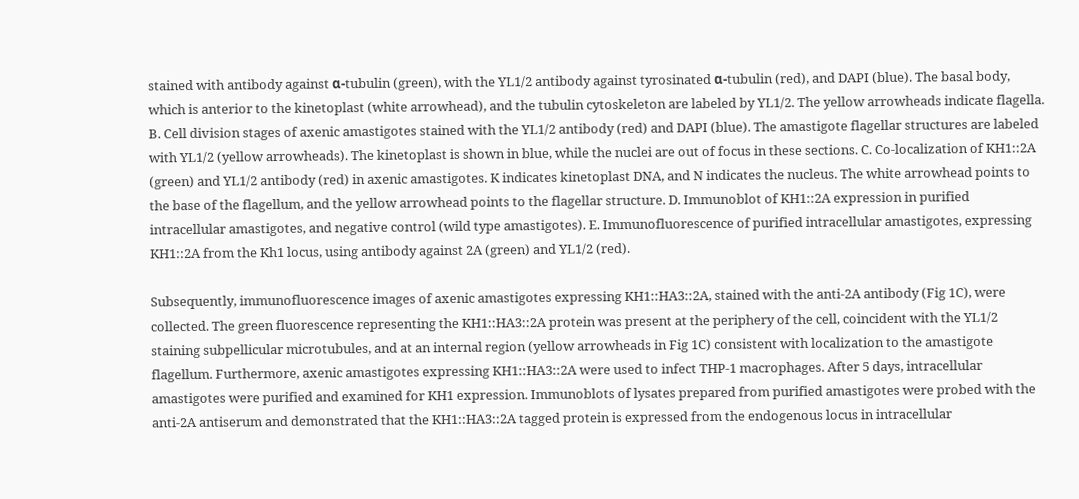stained with antibody against α-tubulin (green), with the YL1/2 antibody against tyrosinated α-tubulin (red), and DAPI (blue). The basal body, which is anterior to the kinetoplast (white arrowhead), and the tubulin cytoskeleton are labeled by YL1/2. The yellow arrowheads indicate flagella. B. Cell division stages of axenic amastigotes stained with the YL1/2 antibody (red) and DAPI (blue). The amastigote flagellar structures are labeled with YL1/2 (yellow arrowheads). The kinetoplast is shown in blue, while the nuclei are out of focus in these sections. C. Co-localization of KH1::2A (green) and YL1/2 antibody (red) in axenic amastigotes. K indicates kinetoplast DNA, and N indicates the nucleus. The white arrowhead points to the base of the flagellum, and the yellow arrowhead points to the flagellar structure. D. Immunoblot of KH1::2A expression in purified intracellular amastigotes, and negative control (wild type amastigotes). E. Immunofluorescence of purified intracellular amastigotes, expressing KH1::2A from the Kh1 locus, using antibody against 2A (green) and YL1/2 (red).

Subsequently, immunofluorescence images of axenic amastigotes expressing KH1::HA3::2A, stained with the anti-2A antibody (Fig 1C), were collected. The green fluorescence representing the KH1::HA3::2A protein was present at the periphery of the cell, coincident with the YL1/2 staining subpellicular microtubules, and at an internal region (yellow arrowheads in Fig 1C) consistent with localization to the amastigote flagellum. Furthermore, axenic amastigotes expressing KH1::HA3::2A were used to infect THP-1 macrophages. After 5 days, intracellular amastigotes were purified and examined for KH1 expression. Immunoblots of lysates prepared from purified amastigotes were probed with the anti-2A antiserum and demonstrated that the KH1::HA3::2A tagged protein is expressed from the endogenous locus in intracellular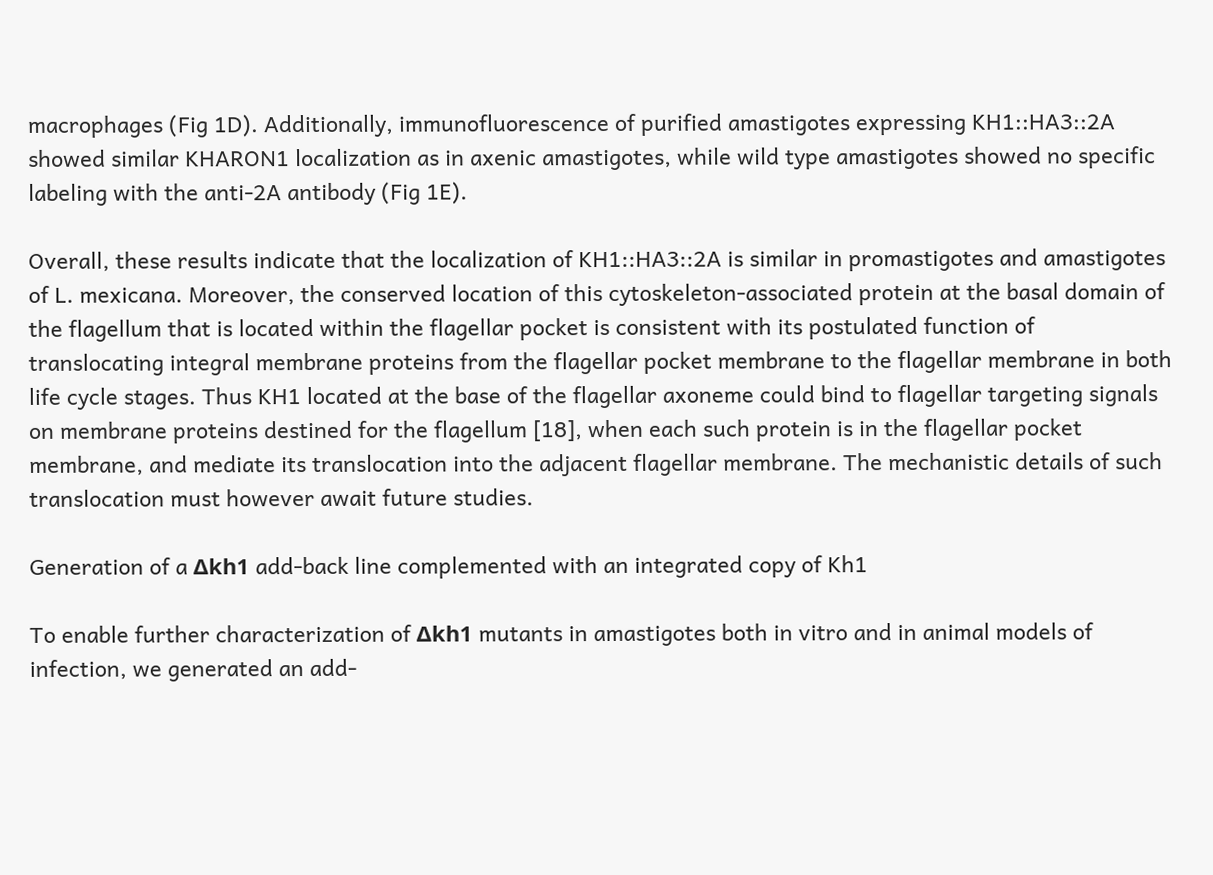macrophages (Fig 1D). Additionally, immunofluorescence of purified amastigotes expressing KH1::HA3::2A showed similar KHARON1 localization as in axenic amastigotes, while wild type amastigotes showed no specific labeling with the anti-2A antibody (Fig 1E).

Overall, these results indicate that the localization of KH1::HA3::2A is similar in promastigotes and amastigotes of L. mexicana. Moreover, the conserved location of this cytoskeleton-associated protein at the basal domain of the flagellum that is located within the flagellar pocket is consistent with its postulated function of translocating integral membrane proteins from the flagellar pocket membrane to the flagellar membrane in both life cycle stages. Thus KH1 located at the base of the flagellar axoneme could bind to flagellar targeting signals on membrane proteins destined for the flagellum [18], when each such protein is in the flagellar pocket membrane, and mediate its translocation into the adjacent flagellar membrane. The mechanistic details of such translocation must however await future studies.

Generation of a Δkh1 add-back line complemented with an integrated copy of Kh1

To enable further characterization of Δkh1 mutants in amastigotes both in vitro and in animal models of infection, we generated an add-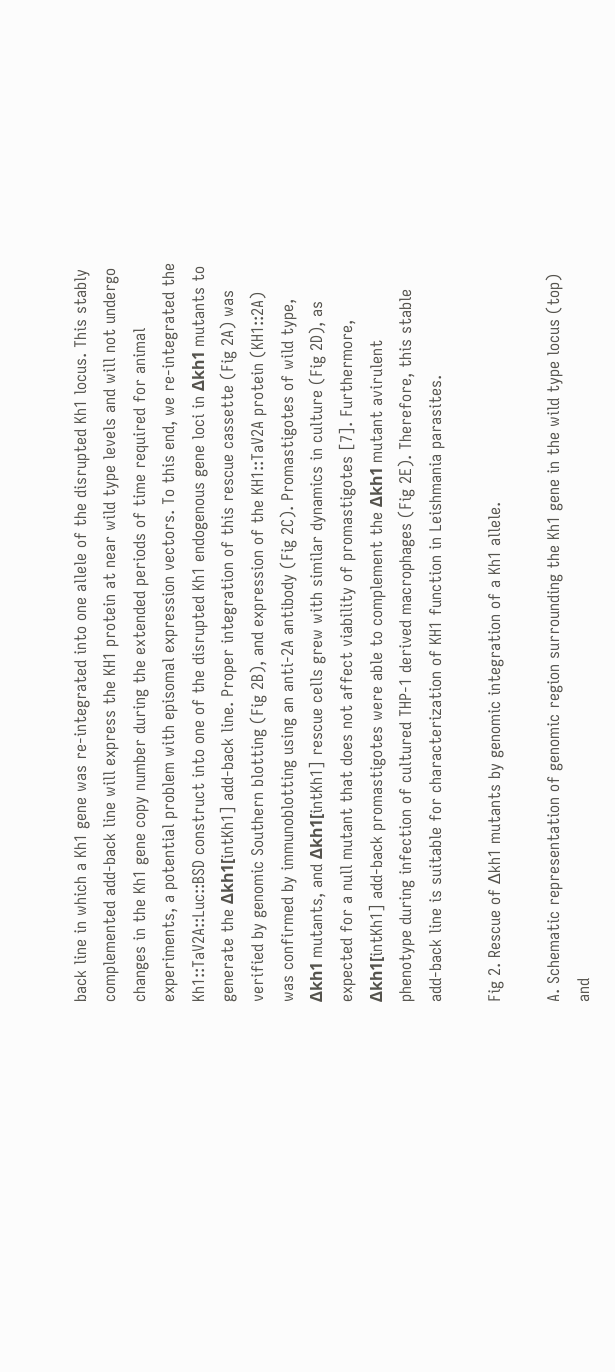back line in which a Kh1 gene was re-integrated into one allele of the disrupted Kh1 locus. This stably complemented add-back line will express the KH1 protein at near wild type levels and will not undergo changes in the Kh1 gene copy number during the extended periods of time required for animal experiments, a potential problem with episomal expression vectors. To this end, we re-integrated the Kh1::TaV2A::Luc::BSD construct into one of the disrupted Kh1 endogenous gene loci in Δkh1 mutants to generate the Δkh1[intKh1] add-back line. Proper integration of this rescue cassette (Fig 2A) was verified by genomic Southern blotting (Fig 2B), and expression of the KH1::TaV2A protein (KH1::2A) was confirmed by immunoblotting using an anti-2A antibody (Fig 2C). Promastigotes of wild type, Δkh1 mutants, and Δkh1[intKh1] rescue cells grew with similar dynamics in culture (Fig 2D), as expected for a null mutant that does not affect viability of promastigotes [7]. Furthermore, Δkh1[intKh1] add-back promastigotes were able to complement the Δkh1 mutant avirulent phenotype during infection of cultured THP-1 derived macrophages (Fig 2E). Therefore, this stable add-back line is suitable for characterization of KH1 function in Leishmania parasites.

Fig 2. Rescue of ∆kh1 mutants by genomic integration of a Kh1 allele.

A. Schematic representation of genomic region surrounding the Kh1 gene in the wild type locus (top) and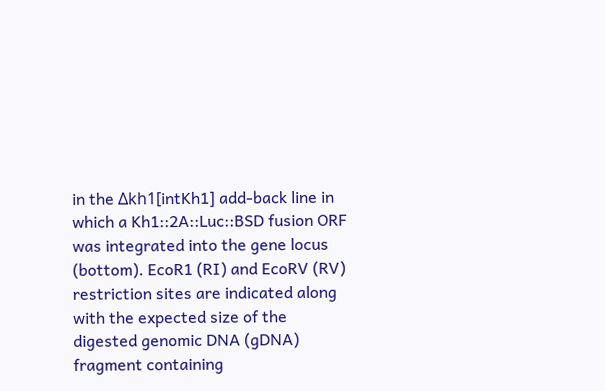in the Δkh1[intKh1] add-back line in which a Kh1::2A::Luc::BSD fusion ORF was integrated into the gene locus (bottom). EcoR1 (RI) and EcoRV (RV) restriction sites are indicated along with the expected size of the digested genomic DNA (gDNA) fragment containing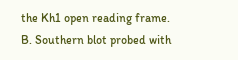the Kh1 open reading frame. B. Southern blot probed with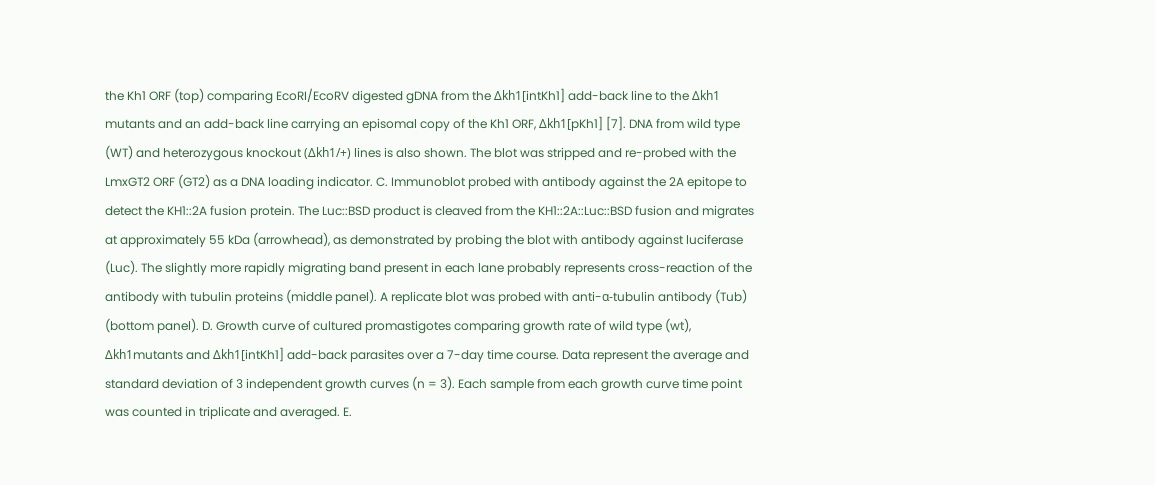the Kh1 ORF (top) comparing EcoRI/EcoRV digested gDNA from the Δkh1[intKh1] add-back line to the Δkh1 mutants and an add-back line carrying an episomal copy of the Kh1 ORF, Δkh1[pKh1] [7]. DNA from wild type (WT) and heterozygous knockout (Δkh1/+) lines is also shown. The blot was stripped and re-probed with the LmxGT2 ORF (GT2) as a DNA loading indicator. C. Immunoblot probed with antibody against the 2A epitope to detect the KH1::2A fusion protein. The Luc::BSD product is cleaved from the KH1::2A::Luc::BSD fusion and migrates at approximately 55 kDa (arrowhead), as demonstrated by probing the blot with antibody against luciferase (Luc). The slightly more rapidly migrating band present in each lane probably represents cross-reaction of the antibody with tubulin proteins (middle panel). A replicate blot was probed with anti-α-tubulin antibody (Tub) (bottom panel). D. Growth curve of cultured promastigotes comparing growth rate of wild type (wt), Δkh1mutants and Δkh1[intKh1] add-back parasites over a 7-day time course. Data represent the average and standard deviation of 3 independent growth curves (n = 3). Each sample from each growth curve time point was counted in triplicate and averaged. E.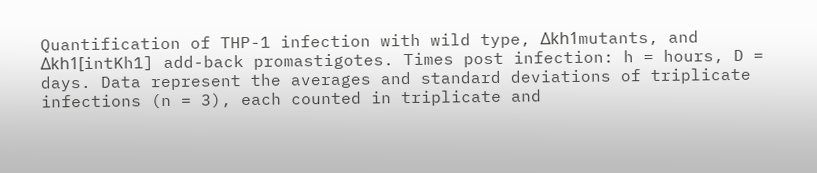Quantification of THP-1 infection with wild type, Δkh1mutants, and Δkh1[intKh1] add-back promastigotes. Times post infection: h = hours, D = days. Data represent the averages and standard deviations of triplicate infections (n = 3), each counted in triplicate and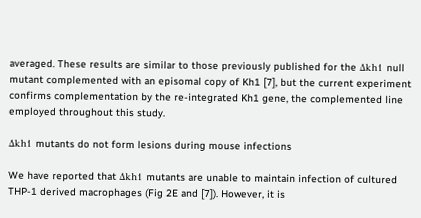averaged. These results are similar to those previously published for the Δkh1 null mutant complemented with an episomal copy of Kh1 [7], but the current experiment confirms complementation by the re-integrated Kh1 gene, the complemented line employed throughout this study.

Δkh1 mutants do not form lesions during mouse infections

We have reported that Δkh1 mutants are unable to maintain infection of cultured THP-1 derived macrophages (Fig 2E and [7]). However, it is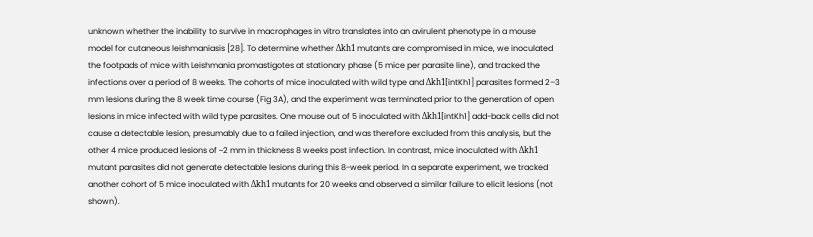unknown whether the inability to survive in macrophages in vitro translates into an avirulent phenotype in a mouse model for cutaneous leishmaniasis [28]. To determine whether Δkh1 mutants are compromised in mice, we inoculated the footpads of mice with Leishmania promastigotes at stationary phase (5 mice per parasite line), and tracked the infections over a period of 8 weeks. The cohorts of mice inoculated with wild type and Δkh1[intKh1] parasites formed 2–3 mm lesions during the 8 week time course (Fig 3A), and the experiment was terminated prior to the generation of open lesions in mice infected with wild type parasites. One mouse out of 5 inoculated with Δkh1[intKh1] add-back cells did not cause a detectable lesion, presumably due to a failed injection, and was therefore excluded from this analysis, but the other 4 mice produced lesions of ~2 mm in thickness 8 weeks post infection. In contrast, mice inoculated with Δkh1 mutant parasites did not generate detectable lesions during this 8-week period. In a separate experiment, we tracked another cohort of 5 mice inoculated with Δkh1 mutants for 20 weeks and observed a similar failure to elicit lesions (not shown).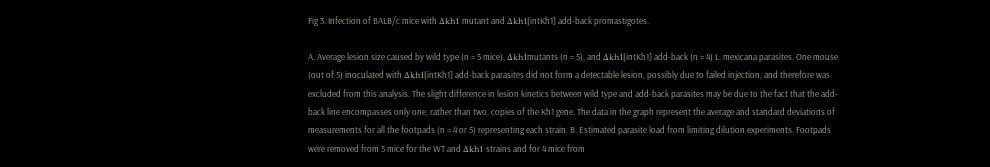Fig 3. Infection of BALB/c mice with Δkh1 mutant and Δkh1[intKh1] add-back promastigotes.

A. Average lesion size caused by wild type (n = 5 mice), Δkh1mutants (n = 5), and Δkh1[intKh1] add-back (n = 4) L. mexicana parasites. One mouse (out of 5) inoculated with Δkh1[intKh1] add-back parasites did not form a detectable lesion, possibly due to failed injection, and therefore was excluded from this analysis. The slight difference in lesion kinetics between wild type and add-back parasites may be due to the fact that the add-back line encompasses only one, rather than two, copies of the Kh1 gene. The data in the graph represent the average and standard deviations of measurements for all the footpads (n = 4 or 5) representing each strain. B. Estimated parasite load from limiting dilution experiments. Footpads were removed from 5 mice for the WT and Δkh1 strains and for 4 mice from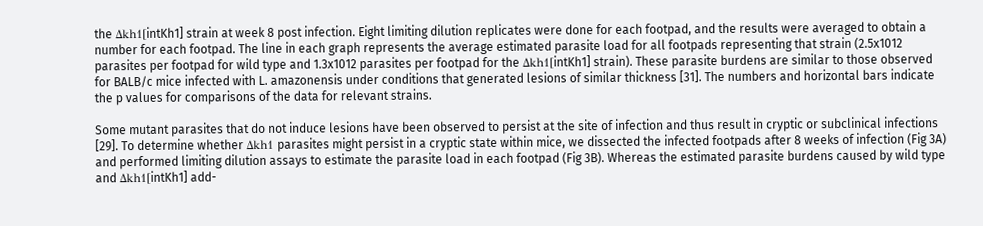the Δkh1[intKh1] strain at week 8 post infection. Eight limiting dilution replicates were done for each footpad, and the results were averaged to obtain a number for each footpad. The line in each graph represents the average estimated parasite load for all footpads representing that strain (2.5x1012 parasites per footpad for wild type and 1.3x1012 parasites per footpad for the Δkh1[intKh1] strain). These parasite burdens are similar to those observed for BALB/c mice infected with L. amazonensis under conditions that generated lesions of similar thickness [31]. The numbers and horizontal bars indicate the p values for comparisons of the data for relevant strains.

Some mutant parasites that do not induce lesions have been observed to persist at the site of infection and thus result in cryptic or subclinical infections [29]. To determine whether Δkh1 parasites might persist in a cryptic state within mice, we dissected the infected footpads after 8 weeks of infection (Fig 3A) and performed limiting dilution assays to estimate the parasite load in each footpad (Fig 3B). Whereas the estimated parasite burdens caused by wild type and Δkh1[intKh1] add-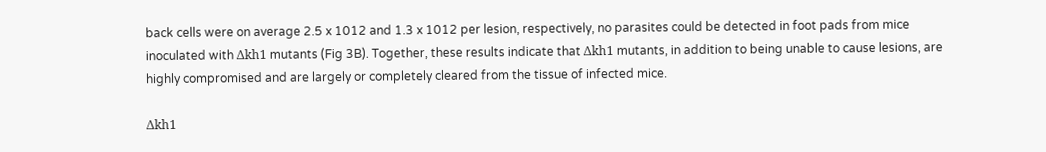back cells were on average 2.5 x 1012 and 1.3 x 1012 per lesion, respectively, no parasites could be detected in foot pads from mice inoculated with Δkh1 mutants (Fig 3B). Together, these results indicate that Δkh1 mutants, in addition to being unable to cause lesions, are highly compromised and are largely or completely cleared from the tissue of infected mice.

Δkh1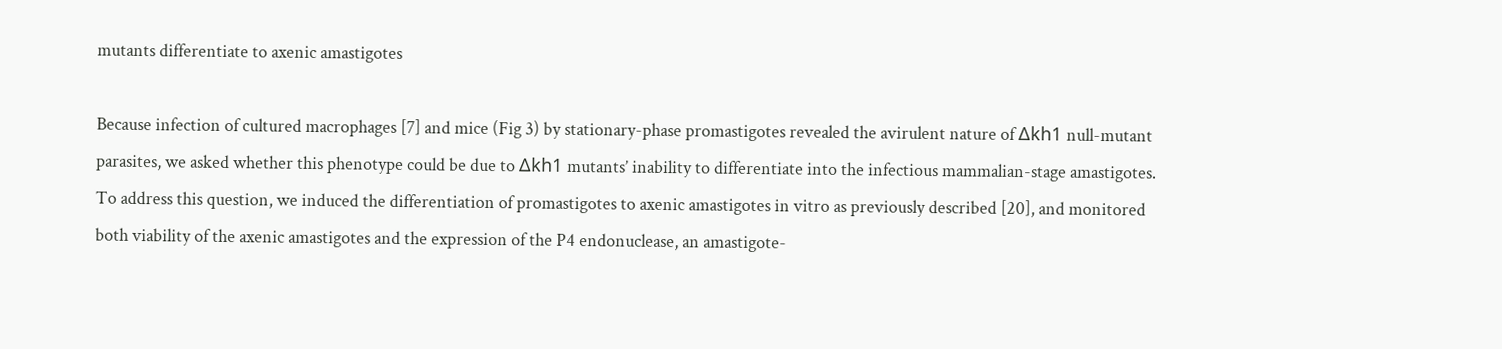mutants differentiate to axenic amastigotes

Because infection of cultured macrophages [7] and mice (Fig 3) by stationary-phase promastigotes revealed the avirulent nature of Δkh1 null-mutant parasites, we asked whether this phenotype could be due to Δkh1 mutants’ inability to differentiate into the infectious mammalian-stage amastigotes. To address this question, we induced the differentiation of promastigotes to axenic amastigotes in vitro as previously described [20], and monitored both viability of the axenic amastigotes and the expression of the P4 endonuclease, an amastigote-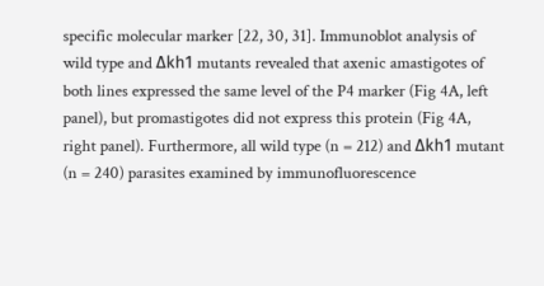specific molecular marker [22, 30, 31]. Immunoblot analysis of wild type and Δkh1 mutants revealed that axenic amastigotes of both lines expressed the same level of the P4 marker (Fig 4A, left panel), but promastigotes did not express this protein (Fig 4A, right panel). Furthermore, all wild type (n = 212) and Δkh1 mutant (n = 240) parasites examined by immunofluorescence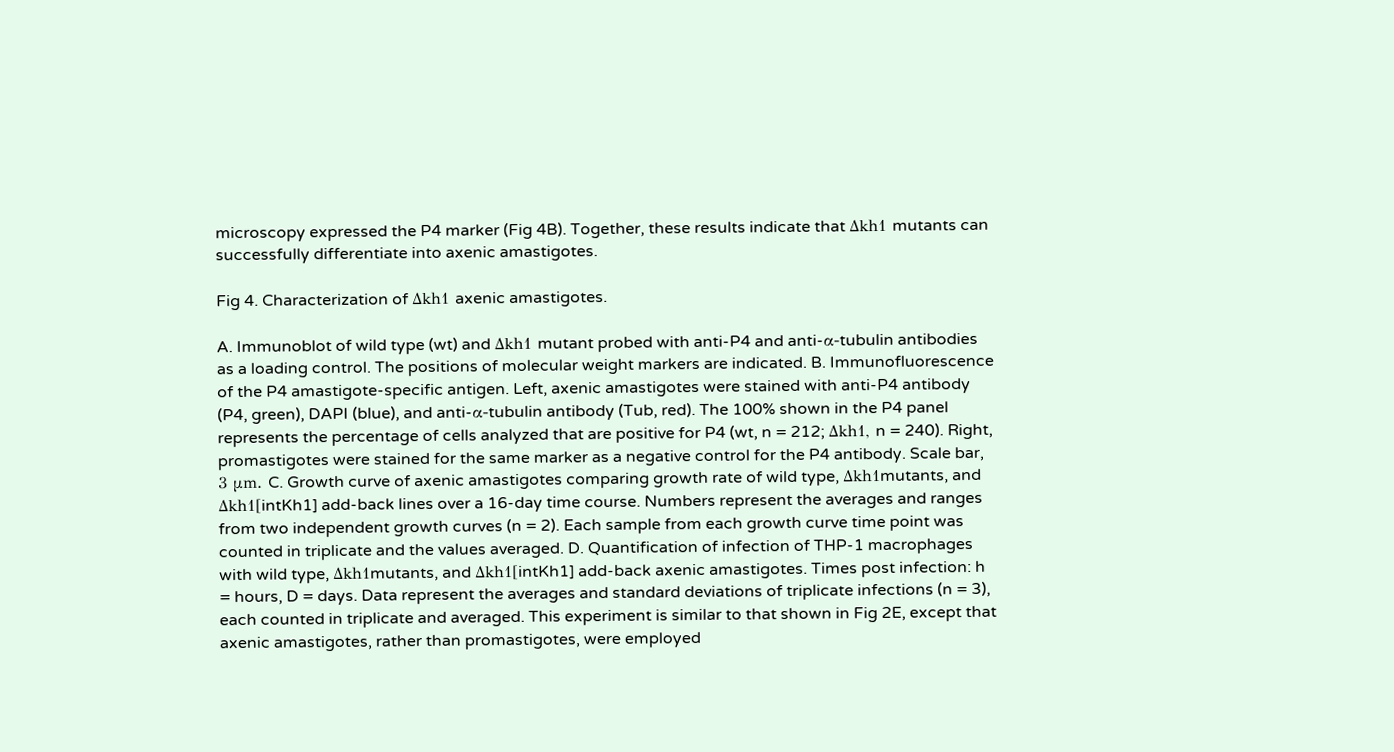microscopy expressed the P4 marker (Fig 4B). Together, these results indicate that Δkh1 mutants can successfully differentiate into axenic amastigotes.

Fig 4. Characterization of Δkh1 axenic amastigotes.

A. Immunoblot of wild type (wt) and Δkh1 mutant probed with anti-P4 and anti-α-tubulin antibodies as a loading control. The positions of molecular weight markers are indicated. B. Immunofluorescence of the P4 amastigote-specific antigen. Left, axenic amastigotes were stained with anti-P4 antibody (P4, green), DAPI (blue), and anti-α-tubulin antibody (Tub, red). The 100% shown in the P4 panel represents the percentage of cells analyzed that are positive for P4 (wt, n = 212; Δkh1, n = 240). Right, promastigotes were stained for the same marker as a negative control for the P4 antibody. Scale bar, 3 μm. C. Growth curve of axenic amastigotes comparing growth rate of wild type, Δkh1mutants, and Δkh1[intKh1] add-back lines over a 16-day time course. Numbers represent the averages and ranges from two independent growth curves (n = 2). Each sample from each growth curve time point was counted in triplicate and the values averaged. D. Quantification of infection of THP-1 macrophages with wild type, Δkh1mutants, and Δkh1[intKh1] add-back axenic amastigotes. Times post infection: h = hours, D = days. Data represent the averages and standard deviations of triplicate infections (n = 3), each counted in triplicate and averaged. This experiment is similar to that shown in Fig 2E, except that axenic amastigotes, rather than promastigotes, were employed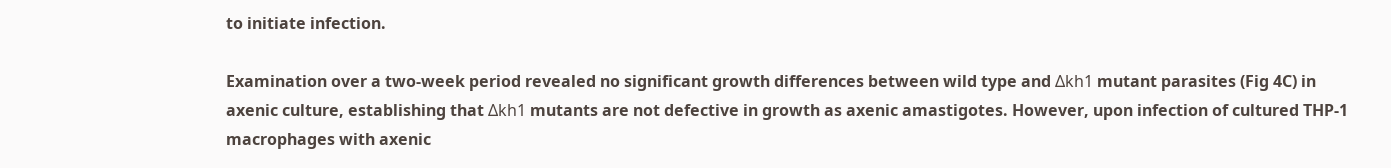to initiate infection.

Examination over a two-week period revealed no significant growth differences between wild type and Δkh1 mutant parasites (Fig 4C) in axenic culture, establishing that Δkh1 mutants are not defective in growth as axenic amastigotes. However, upon infection of cultured THP-1 macrophages with axenic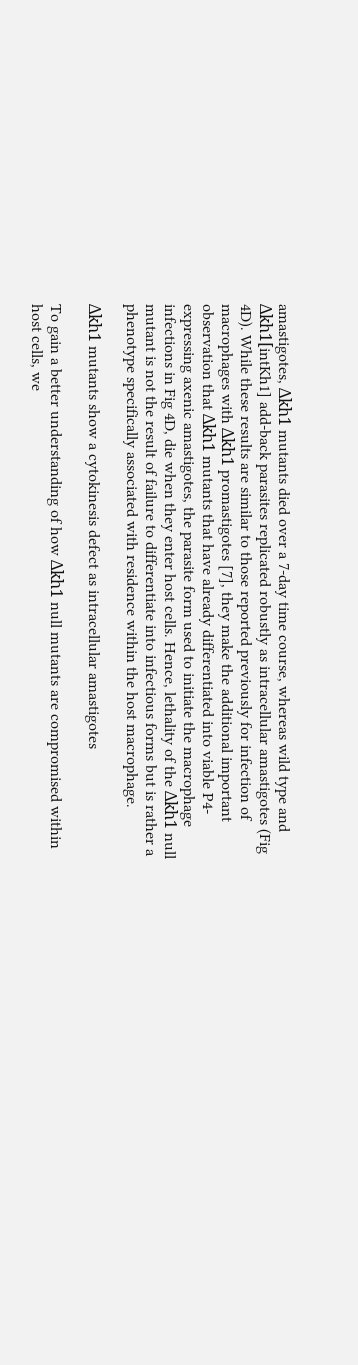amastigotes, Δkh1 mutants died over a 7-day time course, whereas wild type and Δkh1[intKh1] add-back parasites replicated robustly as intracellular amastigotes (Fig 4D). While these results are similar to those reported previously for infection of macrophages with Δkh1 promastigotes [7], they make the additional important observation that Δkh1 mutants that have already differentiated into viable P4-expressing axenic amastigotes, the parasite form used to initiate the macrophage infections in Fig 4D, die when they enter host cells. Hence, lethality of the Δkh1 null mutant is not the result of failure to differentiate into infectious forms but is rather a phenotype specifically associated with residence within the host macrophage.

Δkh1 mutants show a cytokinesis defect as intracellular amastigotes

To gain a better understanding of how Δkh1 null mutants are compromised within host cells, we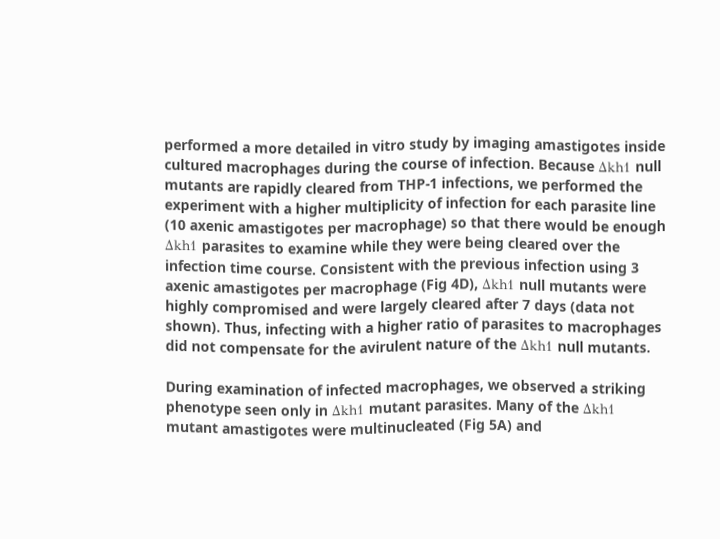performed a more detailed in vitro study by imaging amastigotes inside cultured macrophages during the course of infection. Because Δkh1 null mutants are rapidly cleared from THP-1 infections, we performed the experiment with a higher multiplicity of infection for each parasite line (10 axenic amastigotes per macrophage) so that there would be enough Δkh1 parasites to examine while they were being cleared over the infection time course. Consistent with the previous infection using 3 axenic amastigotes per macrophage (Fig 4D), Δkh1 null mutants were highly compromised and were largely cleared after 7 days (data not shown). Thus, infecting with a higher ratio of parasites to macrophages did not compensate for the avirulent nature of the Δkh1 null mutants.

During examination of infected macrophages, we observed a striking phenotype seen only in Δkh1 mutant parasites. Many of the Δkh1 mutant amastigotes were multinucleated (Fig 5A) and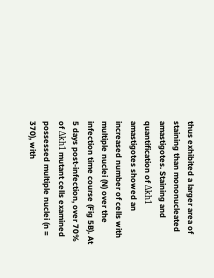thus exhibited a larger area of staining than mononucleated amastigotes. Staining and quantification of Δkh1 amastigotes showed an increased number of cells with multiple nuclei (N) over the infection time course (Fig 5B). At 5 days post-infection, over 70% of Δkh1 mutant cells examined possessed multiple nuclei (n = 370), with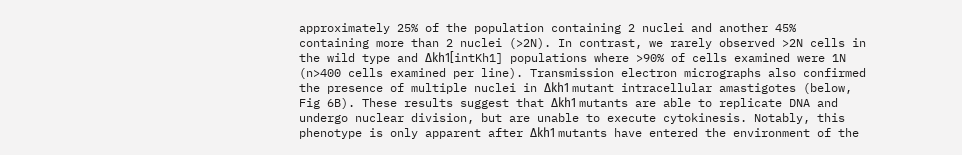approximately 25% of the population containing 2 nuclei and another 45% containing more than 2 nuclei (>2N). In contrast, we rarely observed >2N cells in the wild type and Δkh1[intKh1] populations where >90% of cells examined were 1N (n>400 cells examined per line). Transmission electron micrographs also confirmed the presence of multiple nuclei in Δkh1 mutant intracellular amastigotes (below, Fig 6B). These results suggest that Δkh1 mutants are able to replicate DNA and undergo nuclear division, but are unable to execute cytokinesis. Notably, this phenotype is only apparent after Δkh1 mutants have entered the environment of the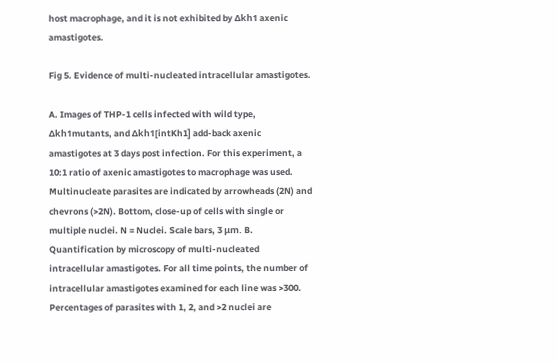host macrophage, and it is not exhibited by Δkh1 axenic amastigotes.

Fig 5. Evidence of multi-nucleated intracellular amastigotes.

A. Images of THP-1 cells infected with wild type, Δkh1mutants, and Δkh1[intKh1] add-back axenic amastigotes at 3 days post infection. For this experiment, a 10:1 ratio of axenic amastigotes to macrophage was used. Multinucleate parasites are indicated by arrowheads (2N) and chevrons (>2N). Bottom, close-up of cells with single or multiple nuclei. N = Nuclei. Scale bars, 3 μm. B. Quantification by microscopy of multi-nucleated intracellular amastigotes. For all time points, the number of intracellular amastigotes examined for each line was >300. Percentages of parasites with 1, 2, and >2 nuclei are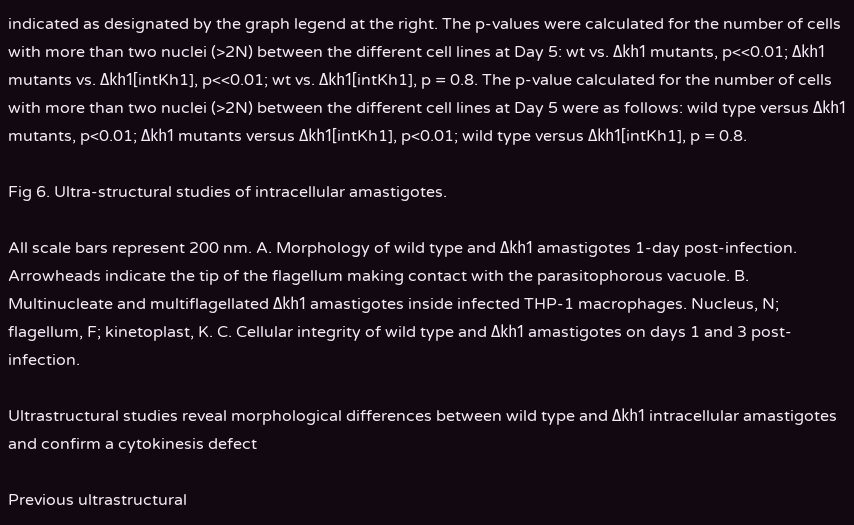indicated as designated by the graph legend at the right. The p-values were calculated for the number of cells with more than two nuclei (>2N) between the different cell lines at Day 5: wt vs. Δkh1 mutants, p<<0.01; Δkh1 mutants vs. Δkh1[intKh1], p<<0.01; wt vs. Δkh1[intKh1], p = 0.8. The p-value calculated for the number of cells with more than two nuclei (>2N) between the different cell lines at Day 5 were as follows: wild type versus Δkh1 mutants, p<0.01; Δkh1 mutants versus Δkh1[intKh1], p<0.01; wild type versus Δkh1[intKh1], p = 0.8.

Fig 6. Ultra-structural studies of intracellular amastigotes.

All scale bars represent 200 nm. A. Morphology of wild type and Δkh1 amastigotes 1-day post-infection. Arrowheads indicate the tip of the flagellum making contact with the parasitophorous vacuole. B. Multinucleate and multiflagellated Δkh1 amastigotes inside infected THP-1 macrophages. Nucleus, N; flagellum, F; kinetoplast, K. C. Cellular integrity of wild type and Δkh1 amastigotes on days 1 and 3 post-infection.

Ultrastructural studies reveal morphological differences between wild type and Δkh1 intracellular amastigotes and confirm a cytokinesis defect

Previous ultrastructural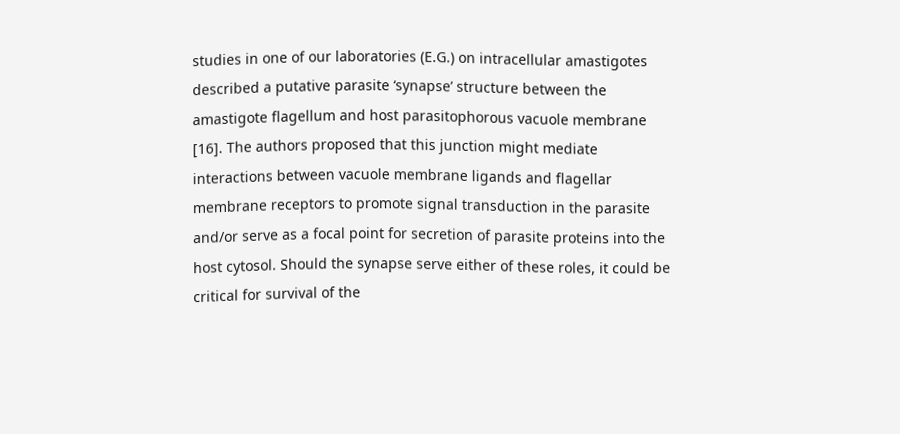studies in one of our laboratories (E.G.) on intracellular amastigotes described a putative parasite ‘synapse’ structure between the amastigote flagellum and host parasitophorous vacuole membrane [16]. The authors proposed that this junction might mediate interactions between vacuole membrane ligands and flagellar membrane receptors to promote signal transduction in the parasite and/or serve as a focal point for secretion of parasite proteins into the host cytosol. Should the synapse serve either of these roles, it could be critical for survival of the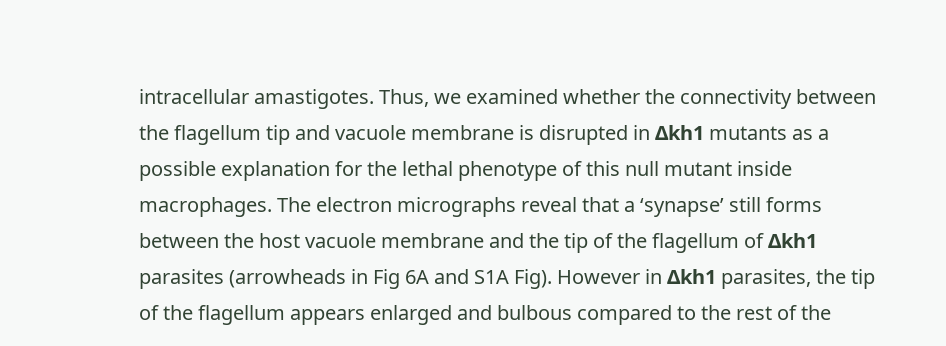intracellular amastigotes. Thus, we examined whether the connectivity between the flagellum tip and vacuole membrane is disrupted in Δkh1 mutants as a possible explanation for the lethal phenotype of this null mutant inside macrophages. The electron micrographs reveal that a ‘synapse’ still forms between the host vacuole membrane and the tip of the flagellum of Δkh1 parasites (arrowheads in Fig 6A and S1A Fig). However in Δkh1 parasites, the tip of the flagellum appears enlarged and bulbous compared to the rest of the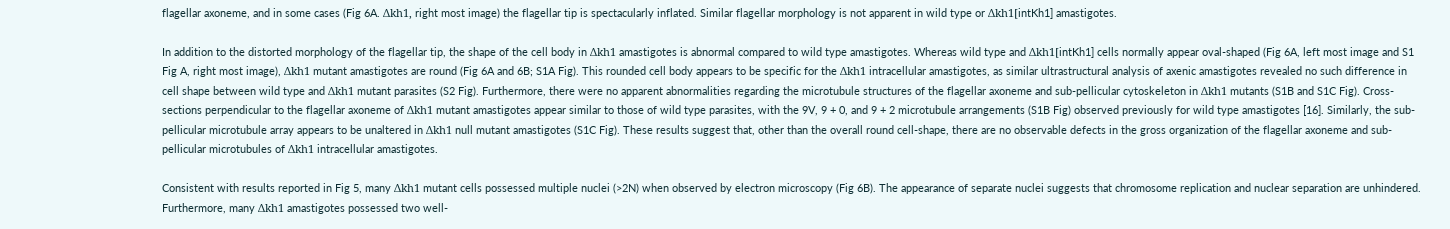flagellar axoneme, and in some cases (Fig 6A. Δkh1, right most image) the flagellar tip is spectacularly inflated. Similar flagellar morphology is not apparent in wild type or Δkh1[intKh1] amastigotes.

In addition to the distorted morphology of the flagellar tip, the shape of the cell body in Δkh1 amastigotes is abnormal compared to wild type amastigotes. Whereas wild type and Δkh1[intKh1] cells normally appear oval-shaped (Fig 6A, left most image and S1 Fig A, right most image), Δkh1 mutant amastigotes are round (Fig 6A and 6B; S1A Fig). This rounded cell body appears to be specific for the Δkh1 intracellular amastigotes, as similar ultrastructural analysis of axenic amastigotes revealed no such difference in cell shape between wild type and Δkh1 mutant parasites (S2 Fig). Furthermore, there were no apparent abnormalities regarding the microtubule structures of the flagellar axoneme and sub-pellicular cytoskeleton in Δkh1 mutants (S1B and S1C Fig). Cross-sections perpendicular to the flagellar axoneme of Δkh1 mutant amastigotes appear similar to those of wild type parasites, with the 9V, 9 + 0, and 9 + 2 microtubule arrangements (S1B Fig) observed previously for wild type amastigotes [16]. Similarly, the sub-pellicular microtubule array appears to be unaltered in Δkh1 null mutant amastigotes (S1C Fig). These results suggest that, other than the overall round cell-shape, there are no observable defects in the gross organization of the flagellar axoneme and sub-pellicular microtubules of Δkh1 intracellular amastigotes.

Consistent with results reported in Fig 5, many Δkh1 mutant cells possessed multiple nuclei (>2N) when observed by electron microscopy (Fig 6B). The appearance of separate nuclei suggests that chromosome replication and nuclear separation are unhindered. Furthermore, many Δkh1 amastigotes possessed two well-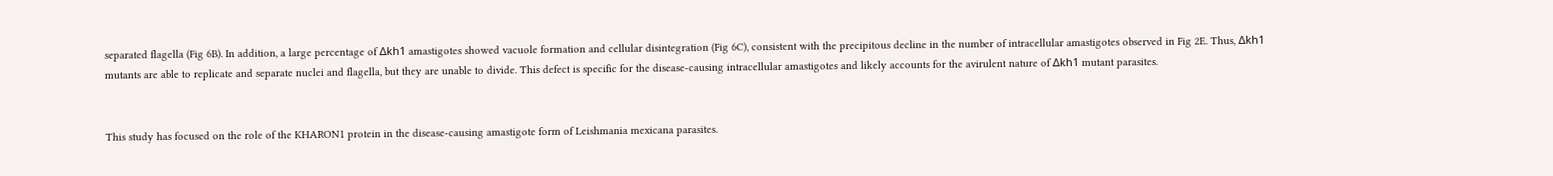separated flagella (Fig 6B). In addition, a large percentage of Δkh1 amastigotes showed vacuole formation and cellular disintegration (Fig 6C), consistent with the precipitous decline in the number of intracellular amastigotes observed in Fig 2E. Thus, Δkh1 mutants are able to replicate and separate nuclei and flagella, but they are unable to divide. This defect is specific for the disease-causing intracellular amastigotes and likely accounts for the avirulent nature of Δkh1 mutant parasites.


This study has focused on the role of the KHARON1 protein in the disease-causing amastigote form of Leishmania mexicana parasites.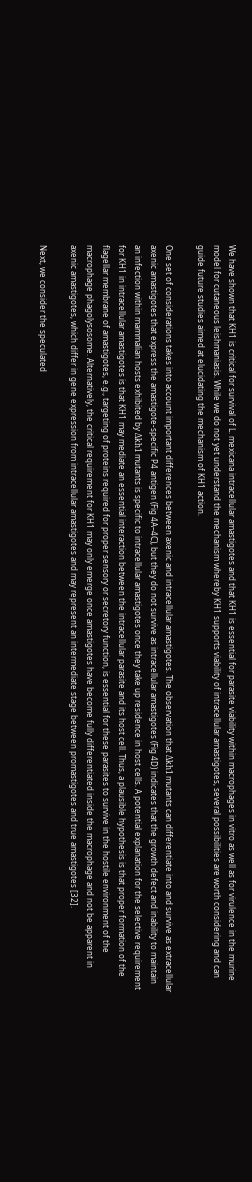We have shown that KH1 is critical for survival of L. mexicana intracellular amastigotes and that KH1 is essential for parasite viability within macrophages in vitro as well as for virulence in the murine model for cutaneous leishmaniasis. While we do not yet understand the mechanism whereby KH1 supports viability of intracellular amastigotes, several possibilities are worth considering and can guide future studies aimed at elucidating the mechanism of KH1 action.

One set of considerations takes into account important differences between axenic and intracellular amastigotes. The observation that Δkh1 mutants can differentiate into and survive as extracellular axenic amastigotes that express the amastigote-specific P4 antigen (Fig 4A–4C), but they do not survive as intracellular amastigotes (Fig 4D) indicates that the growth defect and inability to maintain an infection within mammalian hosts exhibited by Δkh1 mutants is specific to intracellular amastigotes once they take up residence in host cells. A potential explanation for the selective requirement for KH1 in intracellular amastigotes is that KH1 may mediate an essential interaction between the intracellular parasite and its host cell. Thus, a plausible hypothesis is that proper formation of the flagellar membrane of amastigotes, e.g., targeting of proteins required for proper sensory or secretory function, is essential for these parasites to survive in the hostile environment of the macrophage phagolysosome. Alternatively, the critical requirement for KH1 may only emerge once amastigotes have become fully differentiated inside the macrophage and not be apparent in axenic amastigotes, which differ in gene expression from intracellular amastigotes and may represent an intermediate stage between promastigotes and true amastigotes [32].

Next, we consider the speculated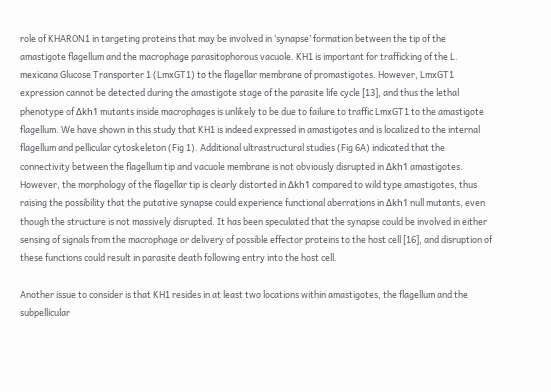role of KHARON1 in targeting proteins that may be involved in ‘synapse’ formation between the tip of the amastigote flagellum and the macrophage parasitophorous vacuole. KH1 is important for trafficking of the L. mexicana Glucose Transporter 1 (LmxGT1) to the flagellar membrane of promastigotes. However, LmxGT1 expression cannot be detected during the amastigote stage of the parasite life cycle [13], and thus the lethal phenotype of Δkh1 mutants inside macrophages is unlikely to be due to failure to traffic LmxGT1 to the amastigote flagellum. We have shown in this study that KH1 is indeed expressed in amastigotes and is localized to the internal flagellum and pellicular cytoskeleton (Fig 1). Additional ultrastructural studies (Fig 6A) indicated that the connectivity between the flagellum tip and vacuole membrane is not obviously disrupted in Δkh1 amastigotes. However, the morphology of the flagellar tip is clearly distorted in Δkh1 compared to wild type amastigotes, thus raising the possibility that the putative synapse could experience functional aberrations in Δkh1 null mutants, even though the structure is not massively disrupted. It has been speculated that the synapse could be involved in either sensing of signals from the macrophage or delivery of possible effector proteins to the host cell [16], and disruption of these functions could result in parasite death following entry into the host cell.

Another issue to consider is that KH1 resides in at least two locations within amastigotes, the flagellum and the subpellicular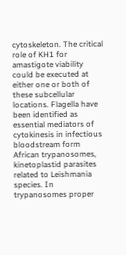cytoskeleton. The critical role of KH1 for amastigote viability could be executed at either one or both of these subcellular locations. Flagella have been identified as essential mediators of cytokinesis in infectious bloodstream form African trypanosomes, kinetoplastid parasites related to Leishmania species. In trypanosomes proper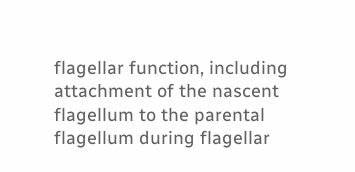flagellar function, including attachment of the nascent flagellum to the parental flagellum during flagellar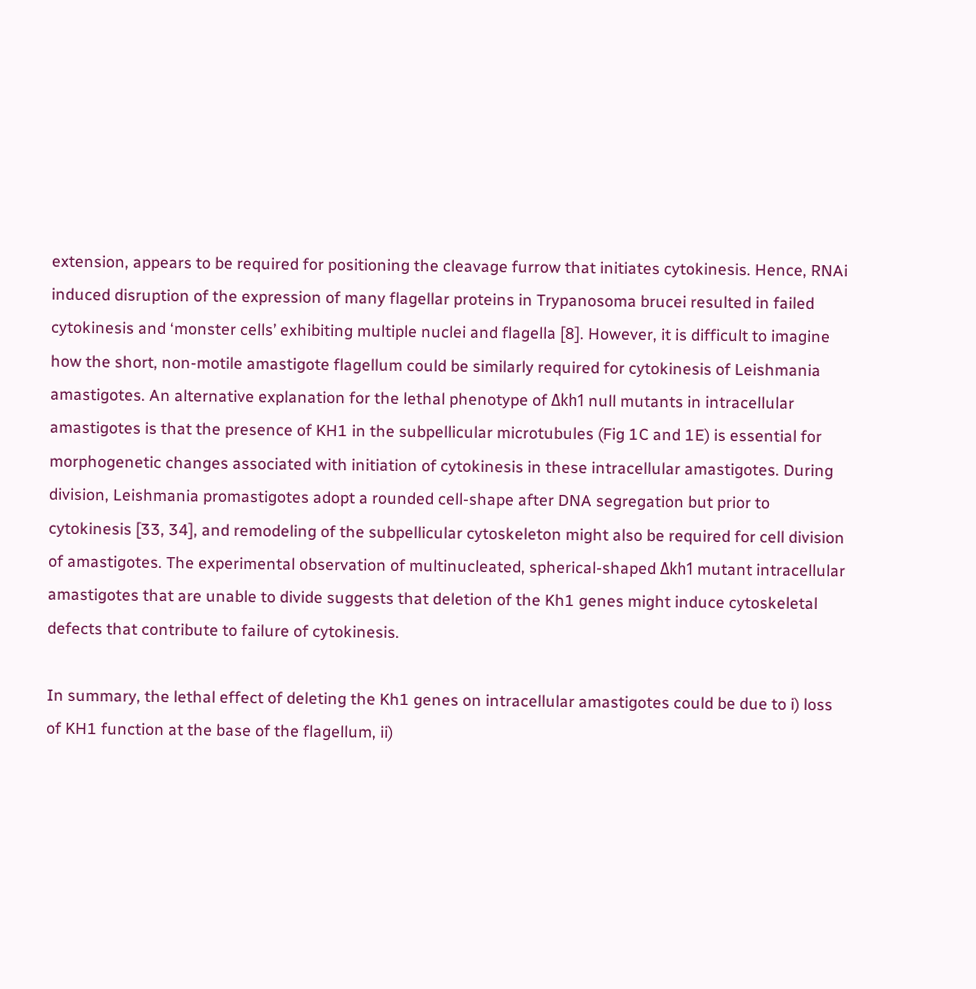extension, appears to be required for positioning the cleavage furrow that initiates cytokinesis. Hence, RNAi induced disruption of the expression of many flagellar proteins in Trypanosoma brucei resulted in failed cytokinesis and ‘monster cells’ exhibiting multiple nuclei and flagella [8]. However, it is difficult to imagine how the short, non-motile amastigote flagellum could be similarly required for cytokinesis of Leishmania amastigotes. An alternative explanation for the lethal phenotype of Δkh1 null mutants in intracellular amastigotes is that the presence of KH1 in the subpellicular microtubules (Fig 1C and 1E) is essential for morphogenetic changes associated with initiation of cytokinesis in these intracellular amastigotes. During division, Leishmania promastigotes adopt a rounded cell-shape after DNA segregation but prior to cytokinesis [33, 34], and remodeling of the subpellicular cytoskeleton might also be required for cell division of amastigotes. The experimental observation of multinucleated, spherical-shaped Δkh1 mutant intracellular amastigotes that are unable to divide suggests that deletion of the Kh1 genes might induce cytoskeletal defects that contribute to failure of cytokinesis.

In summary, the lethal effect of deleting the Kh1 genes on intracellular amastigotes could be due to i) loss of KH1 function at the base of the flagellum, ii)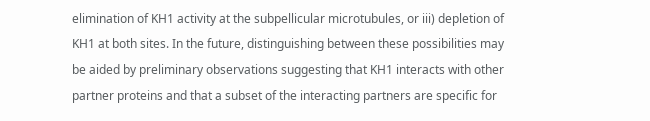elimination of KH1 activity at the subpellicular microtubules, or iii) depletion of KH1 at both sites. In the future, distinguishing between these possibilities may be aided by preliminary observations suggesting that KH1 interacts with other partner proteins and that a subset of the interacting partners are specific for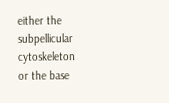either the subpellicular cytoskeleton or the base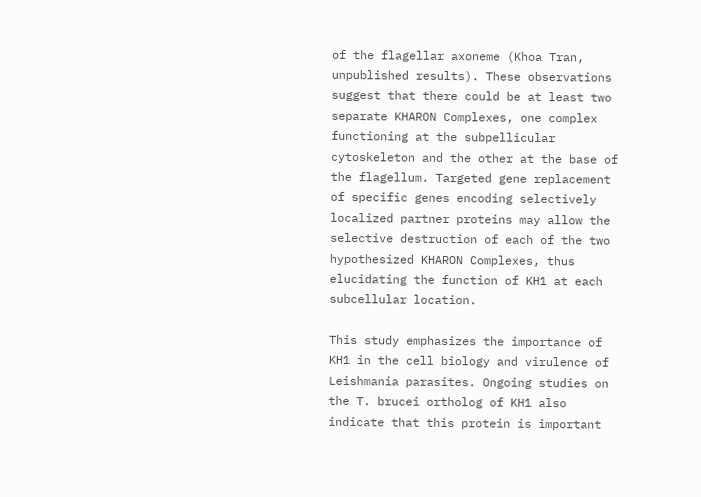of the flagellar axoneme (Khoa Tran, unpublished results). These observations suggest that there could be at least two separate KHARON Complexes, one complex functioning at the subpellicular cytoskeleton and the other at the base of the flagellum. Targeted gene replacement of specific genes encoding selectively localized partner proteins may allow the selective destruction of each of the two hypothesized KHARON Complexes, thus elucidating the function of KH1 at each subcellular location.

This study emphasizes the importance of KH1 in the cell biology and virulence of Leishmania parasites. Ongoing studies on the T. brucei ortholog of KH1 also indicate that this protein is important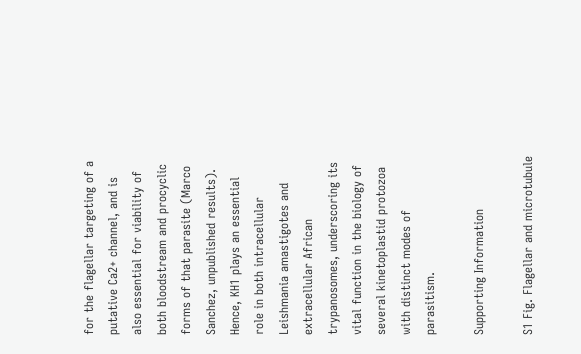for the flagellar targeting of a putative Ca2+ channel, and is also essential for viability of both bloodstream and procyclic forms of that parasite (Marco Sanchez, unpublished results). Hence, KH1 plays an essential role in both intracellular Leishmania amastigotes and extracellular African trypanosomes, underscoring its vital function in the biology of several kinetoplastid protozoa with distinct modes of parasitism.

Supporting Information

S1 Fig. Flagellar and microtubule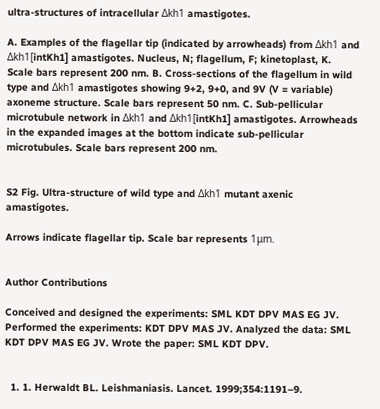ultra-structures of intracellular Δkh1 amastigotes.

A. Examples of the flagellar tip (indicated by arrowheads) from Δkh1 and Δkh1[intKh1] amastigotes. Nucleus, N; flagellum, F; kinetoplast, K. Scale bars represent 200 nm. B. Cross-sections of the flagellum in wild type and Δkh1 amastigotes showing 9+2, 9+0, and 9V (V = variable) axoneme structure. Scale bars represent 50 nm. C. Sub-pellicular microtubule network in Δkh1 and Δkh1[intKh1] amastigotes. Arrowheads in the expanded images at the bottom indicate sub-pellicular microtubules. Scale bars represent 200 nm.


S2 Fig. Ultra-structure of wild type and Δkh1 mutant axenic amastigotes.

Arrows indicate flagellar tip. Scale bar represents 1μm.


Author Contributions

Conceived and designed the experiments: SML KDT DPV MAS EG JV. Performed the experiments: KDT DPV MAS JV. Analyzed the data: SML KDT DPV MAS EG JV. Wrote the paper: SML KDT DPV.


  1. 1. Herwaldt BL. Leishmaniasis. Lancet. 1999;354:1191–9.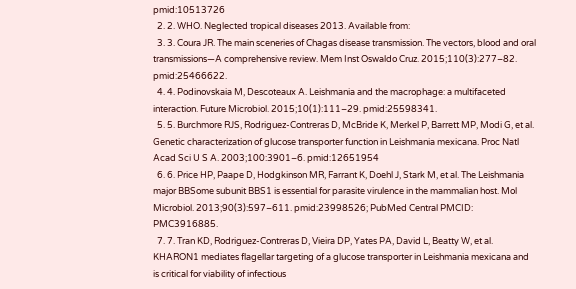pmid:10513726
  2. 2. WHO. Neglected tropical diseases 2013. Available from:
  3. 3. Coura JR. The main sceneries of Chagas disease transmission. The vectors, blood and oral transmissions—A comprehensive review. Mem Inst Oswaldo Cruz. 2015;110(3):277–82. pmid:25466622.
  4. 4. Podinovskaia M, Descoteaux A. Leishmania and the macrophage: a multifaceted interaction. Future Microbiol. 2015;10(1):111–29. pmid:25598341.
  5. 5. Burchmore RJS, Rodriguez-Contreras D, McBride K, Merkel P, Barrett MP, Modi G, et al. Genetic characterization of glucose transporter function in Leishmania mexicana. Proc Natl Acad Sci U S A. 2003;100:3901–6. pmid:12651954
  6. 6. Price HP, Paape D, Hodgkinson MR, Farrant K, Doehl J, Stark M, et al. The Leishmania major BBSome subunit BBS1 is essential for parasite virulence in the mammalian host. Mol Microbiol. 2013;90(3):597–611. pmid:23998526; PubMed Central PMCID: PMC3916885.
  7. 7. Tran KD, Rodriguez-Contreras D, Vieira DP, Yates PA, David L, Beatty W, et al. KHARON1 mediates flagellar targeting of a glucose transporter in Leishmania mexicana and is critical for viability of infectious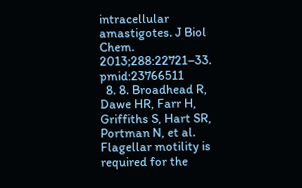intracellular amastigotes. J Biol Chem. 2013;288:22721–33. pmid:23766511
  8. 8. Broadhead R, Dawe HR, Farr H, Griffiths S, Hart SR, Portman N, et al. Flagellar motility is required for the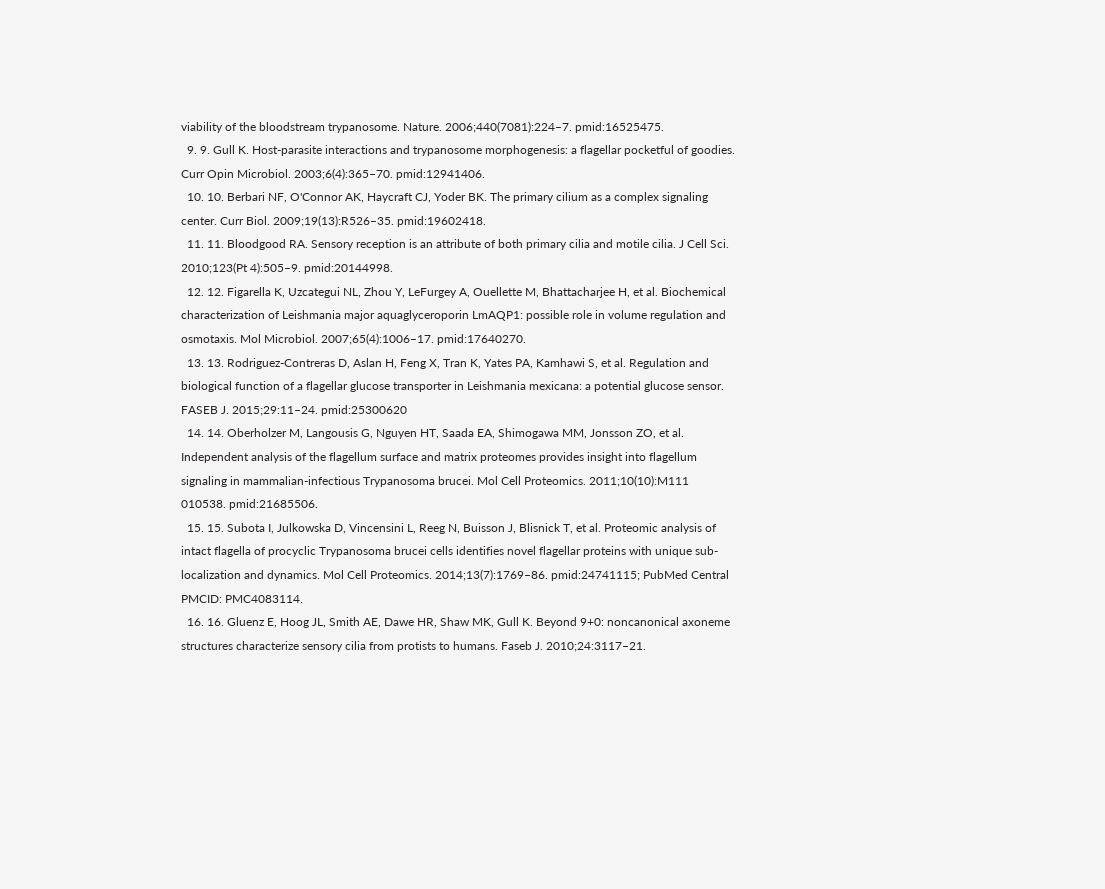viability of the bloodstream trypanosome. Nature. 2006;440(7081):224–7. pmid:16525475.
  9. 9. Gull K. Host-parasite interactions and trypanosome morphogenesis: a flagellar pocketful of goodies. Curr Opin Microbiol. 2003;6(4):365–70. pmid:12941406.
  10. 10. Berbari NF, O'Connor AK, Haycraft CJ, Yoder BK. The primary cilium as a complex signaling center. Curr Biol. 2009;19(13):R526–35. pmid:19602418.
  11. 11. Bloodgood RA. Sensory reception is an attribute of both primary cilia and motile cilia. J Cell Sci. 2010;123(Pt 4):505–9. pmid:20144998.
  12. 12. Figarella K, Uzcategui NL, Zhou Y, LeFurgey A, Ouellette M, Bhattacharjee H, et al. Biochemical characterization of Leishmania major aquaglyceroporin LmAQP1: possible role in volume regulation and osmotaxis. Mol Microbiol. 2007;65(4):1006–17. pmid:17640270.
  13. 13. Rodriguez-Contreras D, Aslan H, Feng X, Tran K, Yates PA, Kamhawi S, et al. Regulation and biological function of a flagellar glucose transporter in Leishmania mexicana: a potential glucose sensor. FASEB J. 2015;29:11–24. pmid:25300620
  14. 14. Oberholzer M, Langousis G, Nguyen HT, Saada EA, Shimogawa MM, Jonsson ZO, et al. Independent analysis of the flagellum surface and matrix proteomes provides insight into flagellum signaling in mammalian-infectious Trypanosoma brucei. Mol Cell Proteomics. 2011;10(10):M111 010538. pmid:21685506.
  15. 15. Subota I, Julkowska D, Vincensini L, Reeg N, Buisson J, Blisnick T, et al. Proteomic analysis of intact flagella of procyclic Trypanosoma brucei cells identifies novel flagellar proteins with unique sub-localization and dynamics. Mol Cell Proteomics. 2014;13(7):1769–86. pmid:24741115; PubMed Central PMCID: PMC4083114.
  16. 16. Gluenz E, Hoog JL, Smith AE, Dawe HR, Shaw MK, Gull K. Beyond 9+0: noncanonical axoneme structures characterize sensory cilia from protists to humans. Faseb J. 2010;24:3117–21.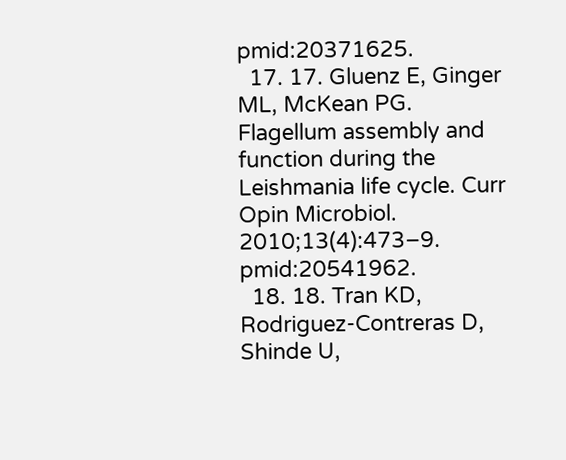pmid:20371625.
  17. 17. Gluenz E, Ginger ML, McKean PG. Flagellum assembly and function during the Leishmania life cycle. Curr Opin Microbiol. 2010;13(4):473–9. pmid:20541962.
  18. 18. Tran KD, Rodriguez-Contreras D, Shinde U,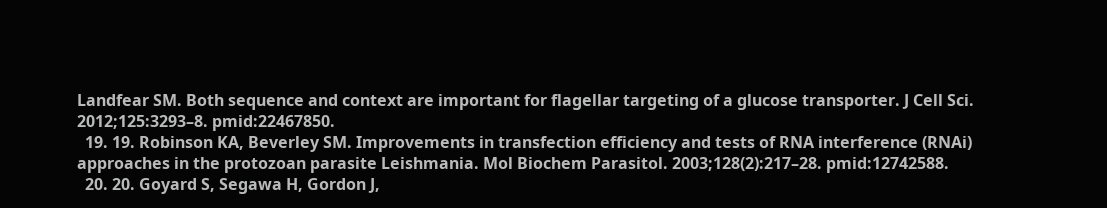Landfear SM. Both sequence and context are important for flagellar targeting of a glucose transporter. J Cell Sci. 2012;125:3293–8. pmid:22467850.
  19. 19. Robinson KA, Beverley SM. Improvements in transfection efficiency and tests of RNA interference (RNAi) approaches in the protozoan parasite Leishmania. Mol Biochem Parasitol. 2003;128(2):217–28. pmid:12742588.
  20. 20. Goyard S, Segawa H, Gordon J,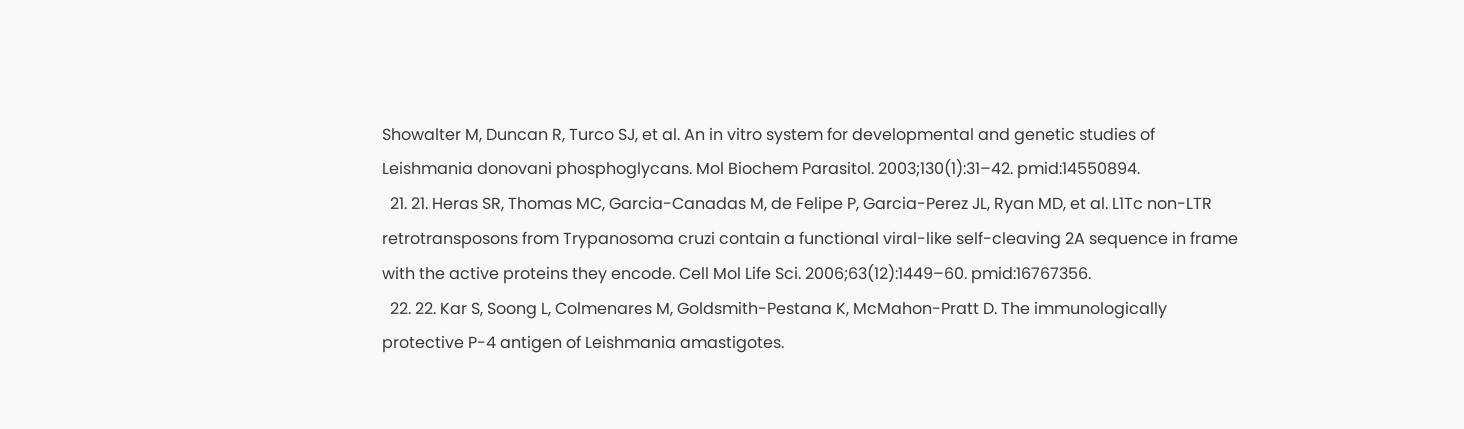Showalter M, Duncan R, Turco SJ, et al. An in vitro system for developmental and genetic studies of Leishmania donovani phosphoglycans. Mol Biochem Parasitol. 2003;130(1):31–42. pmid:14550894.
  21. 21. Heras SR, Thomas MC, Garcia-Canadas M, de Felipe P, Garcia-Perez JL, Ryan MD, et al. L1Tc non-LTR retrotransposons from Trypanosoma cruzi contain a functional viral-like self-cleaving 2A sequence in frame with the active proteins they encode. Cell Mol Life Sci. 2006;63(12):1449–60. pmid:16767356.
  22. 22. Kar S, Soong L, Colmenares M, Goldsmith-Pestana K, McMahon-Pratt D. The immunologically protective P-4 antigen of Leishmania amastigotes.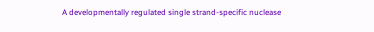A developmentally regulated single strand-specific nuclease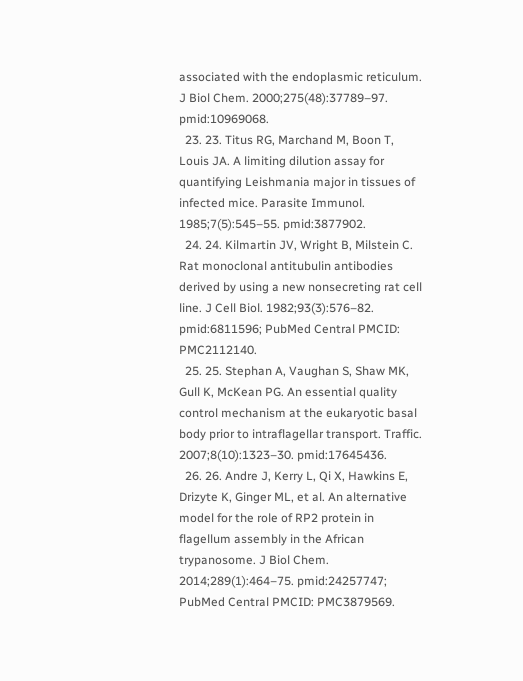associated with the endoplasmic reticulum. J Biol Chem. 2000;275(48):37789–97. pmid:10969068.
  23. 23. Titus RG, Marchand M, Boon T, Louis JA. A limiting dilution assay for quantifying Leishmania major in tissues of infected mice. Parasite Immunol. 1985;7(5):545–55. pmid:3877902.
  24. 24. Kilmartin JV, Wright B, Milstein C. Rat monoclonal antitubulin antibodies derived by using a new nonsecreting rat cell line. J Cell Biol. 1982;93(3):576–82. pmid:6811596; PubMed Central PMCID: PMC2112140.
  25. 25. Stephan A, Vaughan S, Shaw MK, Gull K, McKean PG. An essential quality control mechanism at the eukaryotic basal body prior to intraflagellar transport. Traffic. 2007;8(10):1323–30. pmid:17645436.
  26. 26. Andre J, Kerry L, Qi X, Hawkins E, Drizyte K, Ginger ML, et al. An alternative model for the role of RP2 protein in flagellum assembly in the African trypanosome. J Biol Chem. 2014;289(1):464–75. pmid:24257747; PubMed Central PMCID: PMC3879569.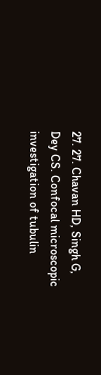27. 27. Chavan HD, Singh G, Dey CS. Confocal microscopic investigation of tubulin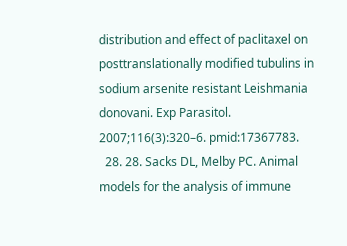distribution and effect of paclitaxel on posttranslationally modified tubulins in sodium arsenite resistant Leishmania donovani. Exp Parasitol. 2007;116(3):320–6. pmid:17367783.
  28. 28. Sacks DL, Melby PC. Animal models for the analysis of immune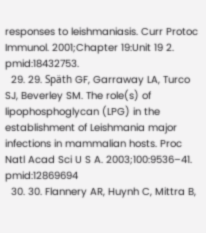responses to leishmaniasis. Curr Protoc Immunol. 2001;Chapter 19:Unit 19 2. pmid:18432753.
  29. 29. Späth GF, Garraway LA, Turco SJ, Beverley SM. The role(s) of lipophosphoglycan (LPG) in the establishment of Leishmania major infections in mammalian hosts. Proc Natl Acad Sci U S A. 2003;100:9536–41. pmid:12869694
  30. 30. Flannery AR, Huynh C, Mittra B,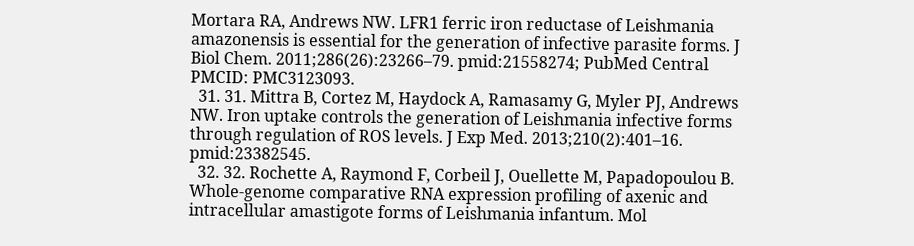Mortara RA, Andrews NW. LFR1 ferric iron reductase of Leishmania amazonensis is essential for the generation of infective parasite forms. J Biol Chem. 2011;286(26):23266–79. pmid:21558274; PubMed Central PMCID: PMC3123093.
  31. 31. Mittra B, Cortez M, Haydock A, Ramasamy G, Myler PJ, Andrews NW. Iron uptake controls the generation of Leishmania infective forms through regulation of ROS levels. J Exp Med. 2013;210(2):401–16. pmid:23382545.
  32. 32. Rochette A, Raymond F, Corbeil J, Ouellette M, Papadopoulou B. Whole-genome comparative RNA expression profiling of axenic and intracellular amastigote forms of Leishmania infantum. Mol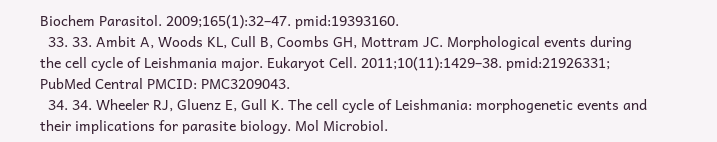Biochem Parasitol. 2009;165(1):32–47. pmid:19393160.
  33. 33. Ambit A, Woods KL, Cull B, Coombs GH, Mottram JC. Morphological events during the cell cycle of Leishmania major. Eukaryot Cell. 2011;10(11):1429–38. pmid:21926331; PubMed Central PMCID: PMC3209043.
  34. 34. Wheeler RJ, Gluenz E, Gull K. The cell cycle of Leishmania: morphogenetic events and their implications for parasite biology. Mol Microbiol.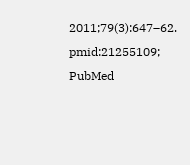2011;79(3):647–62. pmid:21255109; PubMed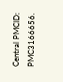Central PMCID: PMC3166656.